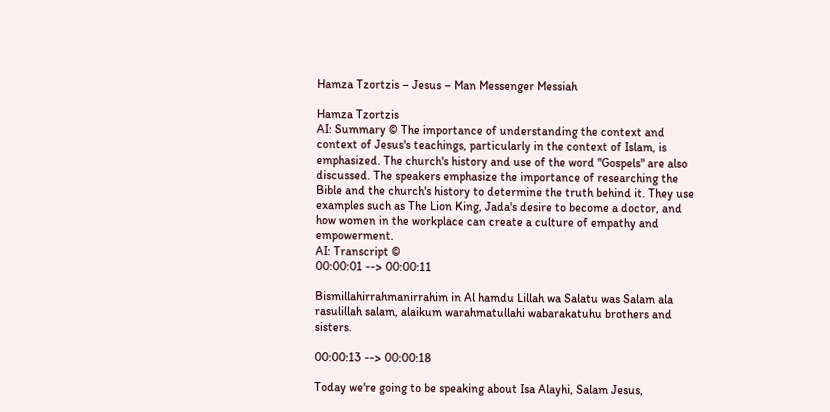Hamza Tzortzis – Jesus – Man Messenger Messiah

Hamza Tzortzis
AI: Summary © The importance of understanding the context and context of Jesus's teachings, particularly in the context of Islam, is emphasized. The church's history and use of the word "Gospels" are also discussed. The speakers emphasize the importance of researching the Bible and the church's history to determine the truth behind it. They use examples such as The Lion King, Jada's desire to become a doctor, and how women in the workplace can create a culture of empathy and empowerment.
AI: Transcript ©
00:00:01 --> 00:00:11

Bismillahirrahmanirrahim in Al hamdu Lillah wa Salatu was Salam ala rasulillah salam, alaikum warahmatullahi wabarakatuhu brothers and sisters.

00:00:13 --> 00:00:18

Today we're going to be speaking about Isa Alayhi, Salam Jesus,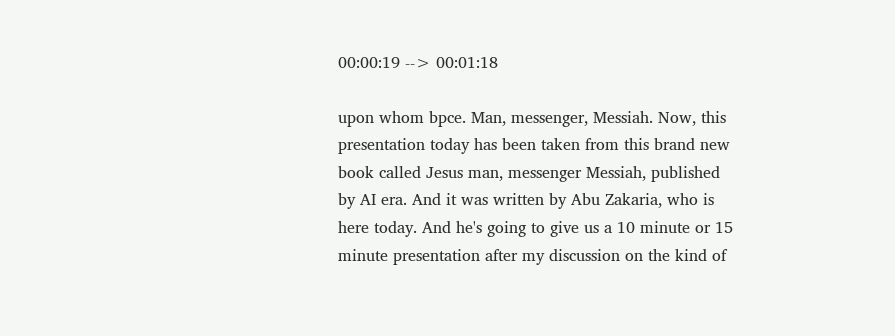00:00:19 --> 00:01:18

upon whom bpce. Man, messenger, Messiah. Now, this presentation today has been taken from this brand new book called Jesus man, messenger Messiah, published by AI era. And it was written by Abu Zakaria, who is here today. And he's going to give us a 10 minute or 15 minute presentation after my discussion on the kind of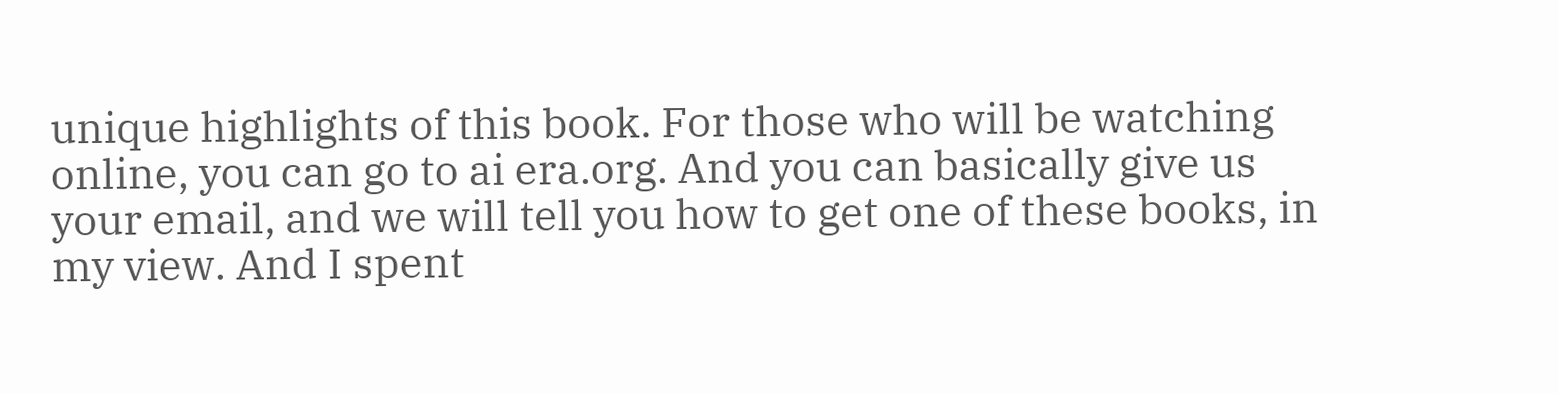unique highlights of this book. For those who will be watching online, you can go to ai era.org. And you can basically give us your email, and we will tell you how to get one of these books, in my view. And I spent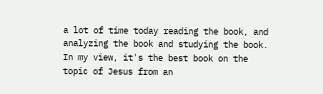a lot of time today reading the book, and analyzing the book and studying the book. In my view, it's the best book on the topic of Jesus from an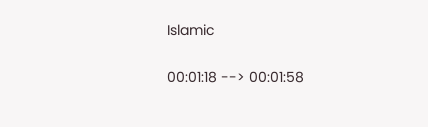Islamic

00:01:18 --> 00:01:58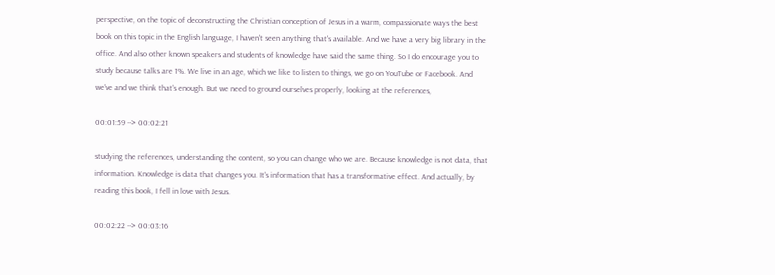perspective, on the topic of deconstructing the Christian conception of Jesus in a warm, compassionate ways the best book on this topic in the English language, I haven't seen anything that's available. And we have a very big library in the office. And also other known speakers and students of knowledge have said the same thing. So I do encourage you to study because talks are 1%. We live in an age, which we like to listen to things, we go on YouTube or Facebook. And we've and we think that's enough. But we need to ground ourselves properly, looking at the references,

00:01:59 --> 00:02:21

studying the references, understanding the content, so you can change who we are. Because knowledge is not data, that information. Knowledge is data that changes you. It's information that has a transformative effect. And actually, by reading this book, I fell in love with Jesus.

00:02:22 --> 00:03:16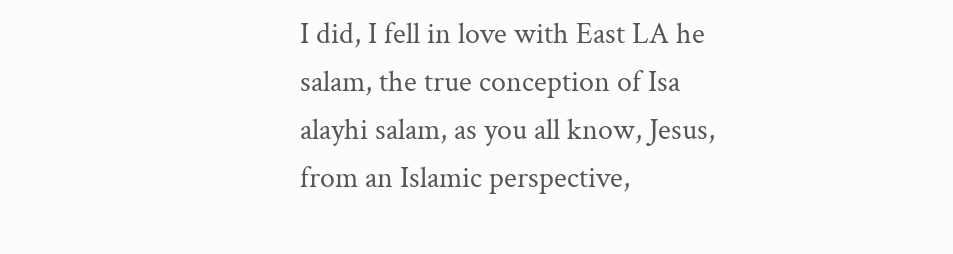I did, I fell in love with East LA he salam, the true conception of Isa alayhi salam, as you all know, Jesus, from an Islamic perspective,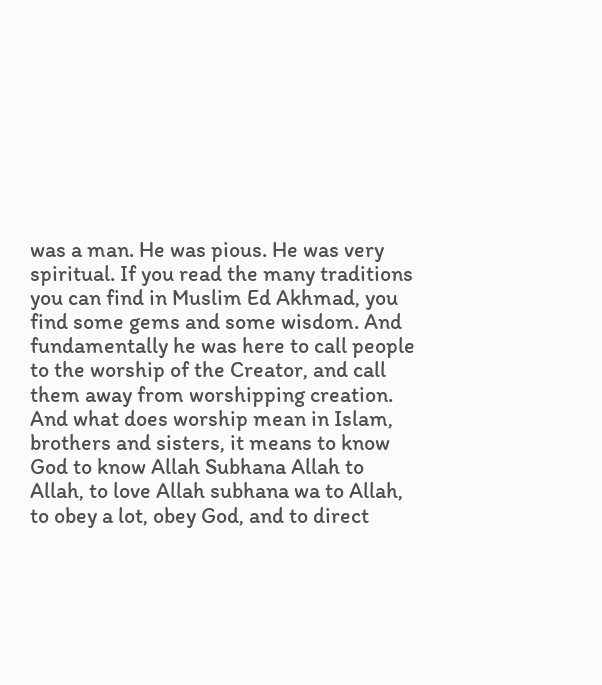was a man. He was pious. He was very spiritual. If you read the many traditions you can find in Muslim Ed Akhmad, you find some gems and some wisdom. And fundamentally he was here to call people to the worship of the Creator, and call them away from worshipping creation. And what does worship mean in Islam, brothers and sisters, it means to know God to know Allah Subhana Allah to Allah, to love Allah subhana wa to Allah, to obey a lot, obey God, and to direct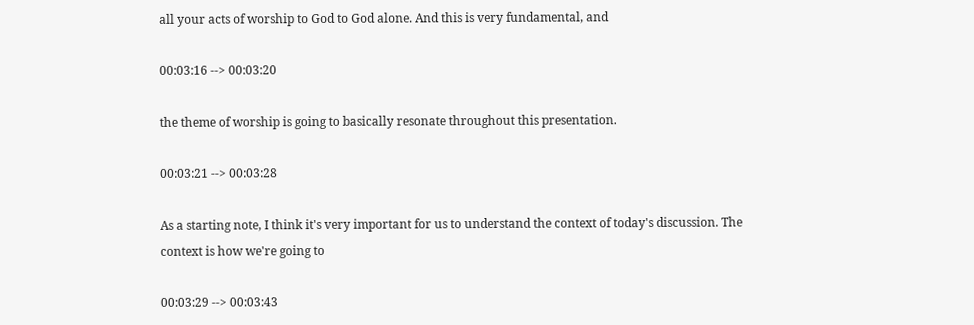all your acts of worship to God to God alone. And this is very fundamental, and

00:03:16 --> 00:03:20

the theme of worship is going to basically resonate throughout this presentation.

00:03:21 --> 00:03:28

As a starting note, I think it's very important for us to understand the context of today's discussion. The context is how we're going to

00:03:29 --> 00:03:43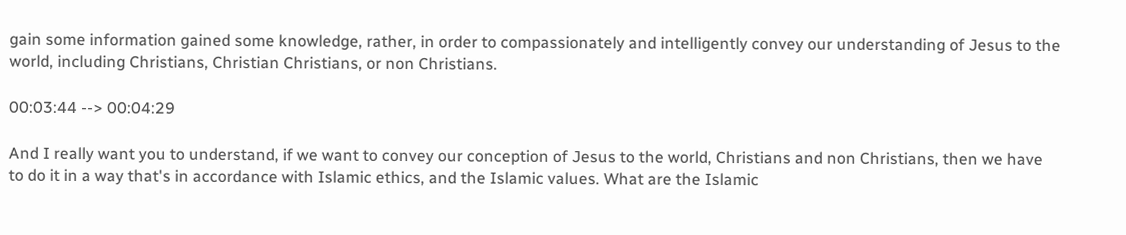gain some information gained some knowledge, rather, in order to compassionately and intelligently convey our understanding of Jesus to the world, including Christians, Christian Christians, or non Christians.

00:03:44 --> 00:04:29

And I really want you to understand, if we want to convey our conception of Jesus to the world, Christians and non Christians, then we have to do it in a way that's in accordance with Islamic ethics, and the Islamic values. What are the Islamic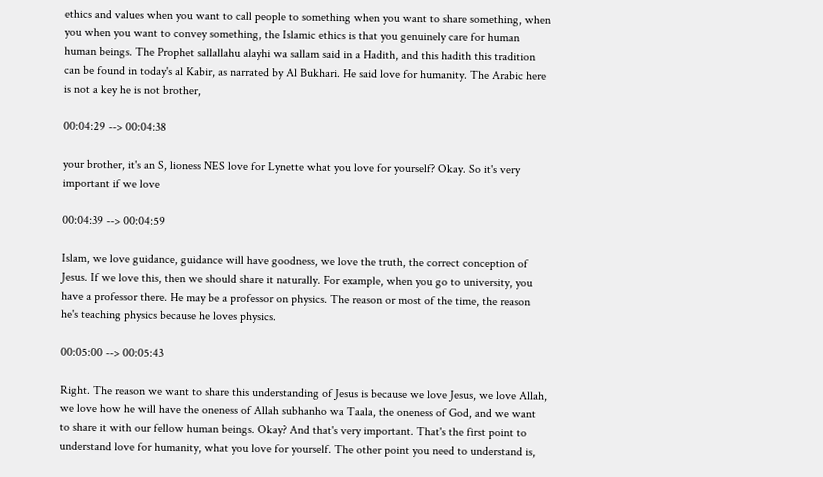ethics and values when you want to call people to something when you want to share something, when you when you want to convey something, the Islamic ethics is that you genuinely care for human human beings. The Prophet sallallahu alayhi wa sallam said in a Hadith, and this hadith this tradition can be found in today's al Kabir, as narrated by Al Bukhari. He said love for humanity. The Arabic here is not a key he is not brother,

00:04:29 --> 00:04:38

your brother, it's an S, lioness NES love for Lynette what you love for yourself? Okay. So it's very important if we love

00:04:39 --> 00:04:59

Islam, we love guidance, guidance will have goodness, we love the truth, the correct conception of Jesus. If we love this, then we should share it naturally. For example, when you go to university, you have a professor there. He may be a professor on physics. The reason or most of the time, the reason he's teaching physics because he loves physics.

00:05:00 --> 00:05:43

Right. The reason we want to share this understanding of Jesus is because we love Jesus, we love Allah, we love how he will have the oneness of Allah subhanho wa Taala, the oneness of God, and we want to share it with our fellow human beings. Okay? And that's very important. That's the first point to understand love for humanity, what you love for yourself. The other point you need to understand is,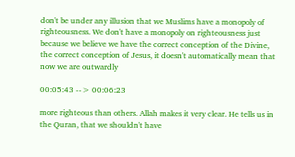don't be under any illusion that we Muslims have a monopoly of righteousness. We don't have a monopoly on righteousness just because we believe we have the correct conception of the Divine, the correct conception of Jesus, it doesn't automatically mean that now we are outwardly

00:05:43 --> 00:06:23

more righteous than others. Allah makes it very clear. He tells us in the Quran, that we shouldn't have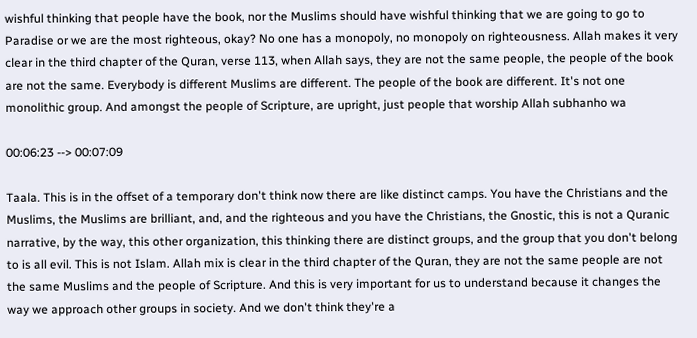wishful thinking that people have the book, nor the Muslims should have wishful thinking that we are going to go to Paradise or we are the most righteous, okay? No one has a monopoly, no monopoly on righteousness. Allah makes it very clear in the third chapter of the Quran, verse 113, when Allah says, they are not the same people, the people of the book are not the same. Everybody is different Muslims are different. The people of the book are different. It's not one monolithic group. And amongst the people of Scripture, are upright, just people that worship Allah subhanho wa

00:06:23 --> 00:07:09

Taala. This is in the offset of a temporary don't think now there are like distinct camps. You have the Christians and the Muslims, the Muslims are brilliant, and, and the righteous and you have the Christians, the Gnostic, this is not a Quranic narrative, by the way, this other organization, this thinking there are distinct groups, and the group that you don't belong to is all evil. This is not Islam. Allah mix is clear in the third chapter of the Quran, they are not the same people are not the same Muslims and the people of Scripture. And this is very important for us to understand because it changes the way we approach other groups in society. And we don't think they're a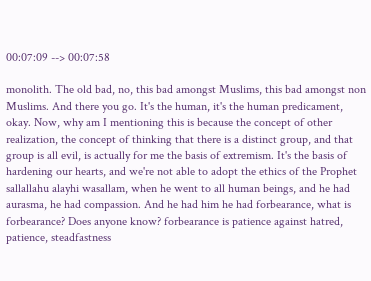00:07:09 --> 00:07:58

monolith. The old bad, no, this bad amongst Muslims, this bad amongst non Muslims. And there you go. It's the human, it's the human predicament, okay. Now, why am I mentioning this is because the concept of other realization, the concept of thinking that there is a distinct group, and that group is all evil, is actually for me the basis of extremism. It's the basis of hardening our hearts, and we're not able to adopt the ethics of the Prophet sallallahu alayhi wasallam, when he went to all human beings, and he had aurasma, he had compassion. And he had him he had forbearance, what is forbearance? Does anyone know? forbearance is patience against hatred, patience, steadfastness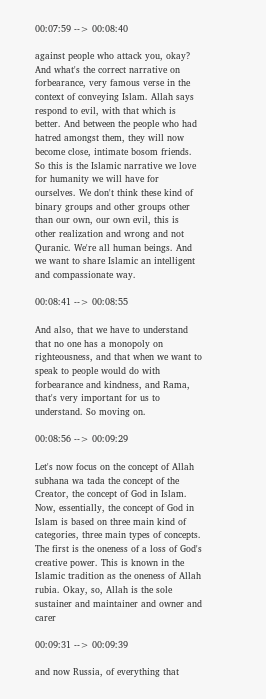00:07:59 --> 00:08:40

against people who attack you, okay? And what's the correct narrative on forbearance, very famous verse in the context of conveying Islam. Allah says respond to evil, with that which is better. And between the people who had hatred amongst them, they will now become close, intimate bosom friends. So this is the Islamic narrative we love for humanity we will have for ourselves. We don't think these kind of binary groups and other groups other than our own, our own evil, this is other realization and wrong and not Quranic. We're all human beings. And we want to share Islamic an intelligent and compassionate way.

00:08:41 --> 00:08:55

And also, that we have to understand that no one has a monopoly on righteousness, and that when we want to speak to people would do with forbearance and kindness, and Rama, that's very important for us to understand. So moving on.

00:08:56 --> 00:09:29

Let's now focus on the concept of Allah subhana wa tada the concept of the Creator, the concept of God in Islam. Now, essentially, the concept of God in Islam is based on three main kind of categories, three main types of concepts. The first is the oneness of a loss of God's creative power. This is known in the Islamic tradition as the oneness of Allah rubia. Okay, so, Allah is the sole sustainer and maintainer and owner and carer

00:09:31 --> 00:09:39

and now Russia, of everything that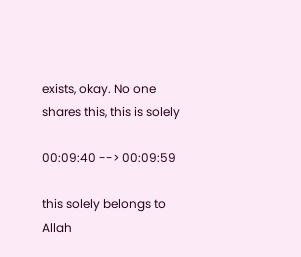exists, okay. No one shares this, this is solely

00:09:40 --> 00:09:59

this solely belongs to Allah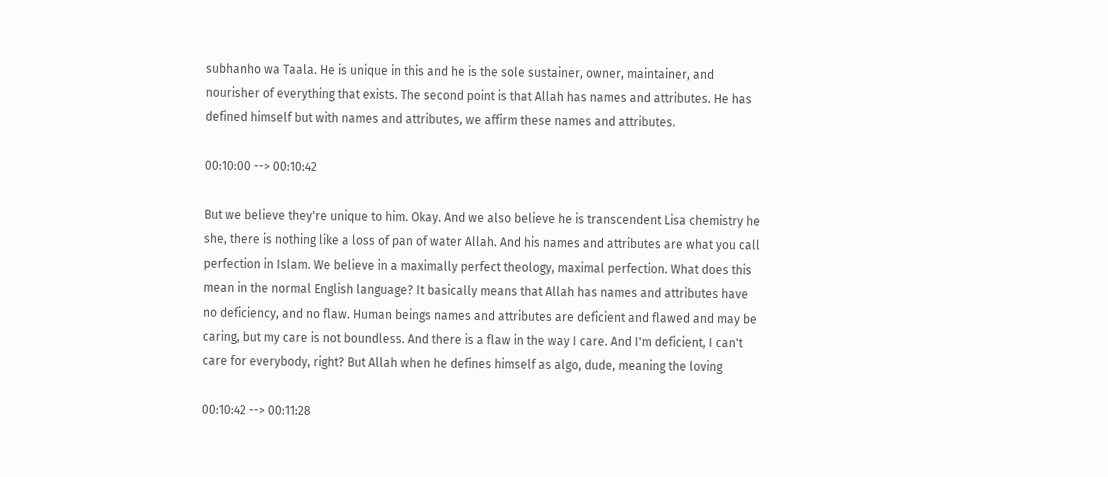subhanho wa Taala. He is unique in this and he is the sole sustainer, owner, maintainer, and nourisher of everything that exists. The second point is that Allah has names and attributes. He has defined himself but with names and attributes, we affirm these names and attributes.

00:10:00 --> 00:10:42

But we believe they're unique to him. Okay. And we also believe he is transcendent Lisa chemistry he she, there is nothing like a loss of pan of water Allah. And his names and attributes are what you call perfection in Islam. We believe in a maximally perfect theology, maximal perfection. What does this mean in the normal English language? It basically means that Allah has names and attributes have no deficiency, and no flaw. Human beings names and attributes are deficient and flawed and may be caring, but my care is not boundless. And there is a flaw in the way I care. And I'm deficient, I can't care for everybody, right? But Allah when he defines himself as algo, dude, meaning the loving

00:10:42 --> 00:11:28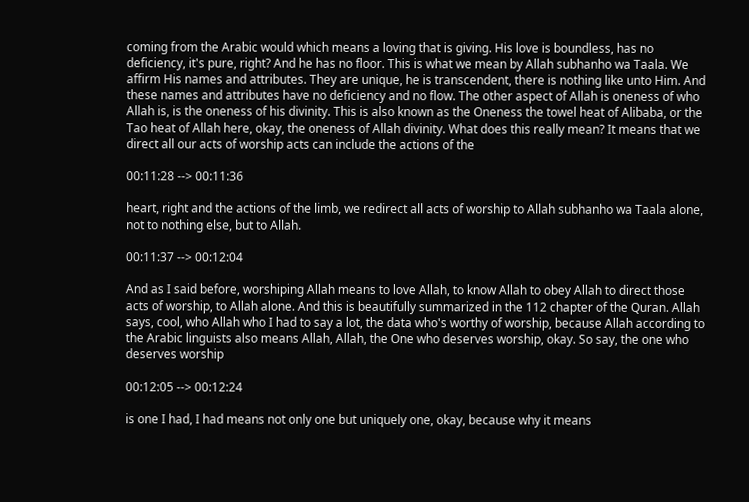coming from the Arabic would which means a loving that is giving. His love is boundless, has no deficiency, it's pure, right? And he has no floor. This is what we mean by Allah subhanho wa Taala. We affirm His names and attributes. They are unique, he is transcendent, there is nothing like unto Him. And these names and attributes have no deficiency and no flow. The other aspect of Allah is oneness of who Allah is, is the oneness of his divinity. This is also known as the Oneness the towel heat of Alibaba, or the Tao heat of Allah here, okay, the oneness of Allah divinity. What does this really mean? It means that we direct all our acts of worship acts can include the actions of the

00:11:28 --> 00:11:36

heart, right and the actions of the limb, we redirect all acts of worship to Allah subhanho wa Taala alone, not to nothing else, but to Allah.

00:11:37 --> 00:12:04

And as I said before, worshiping Allah means to love Allah, to know Allah to obey Allah to direct those acts of worship, to Allah alone. And this is beautifully summarized in the 112 chapter of the Quran. Allah says, cool, who Allah who I had to say a lot, the data who's worthy of worship, because Allah according to the Arabic linguists also means Allah, Allah, the One who deserves worship, okay. So say, the one who deserves worship

00:12:05 --> 00:12:24

is one I had, I had means not only one but uniquely one, okay, because why it means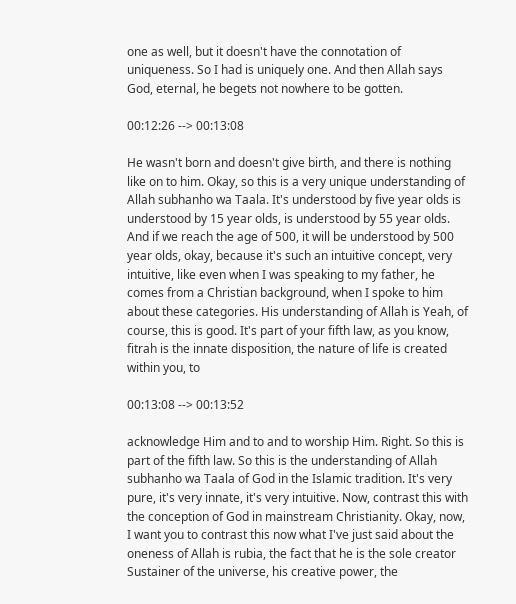one as well, but it doesn't have the connotation of uniqueness. So I had is uniquely one. And then Allah says God, eternal, he begets not nowhere to be gotten.

00:12:26 --> 00:13:08

He wasn't born and doesn't give birth, and there is nothing like on to him. Okay, so this is a very unique understanding of Allah subhanho wa Taala. It's understood by five year olds is understood by 15 year olds, is understood by 55 year olds. And if we reach the age of 500, it will be understood by 500 year olds, okay, because it's such an intuitive concept, very intuitive, like even when I was speaking to my father, he comes from a Christian background, when I spoke to him about these categories. His understanding of Allah is Yeah, of course, this is good. It's part of your fifth law, as you know, fitrah is the innate disposition, the nature of life is created within you, to

00:13:08 --> 00:13:52

acknowledge Him and to and to worship Him. Right. So this is part of the fifth law. So this is the understanding of Allah subhanho wa Taala of God in the Islamic tradition. It's very pure, it's very innate, it's very intuitive. Now, contrast this with the conception of God in mainstream Christianity. Okay, now, I want you to contrast this now what I've just said about the oneness of Allah is rubia, the fact that he is the sole creator Sustainer of the universe, his creative power, the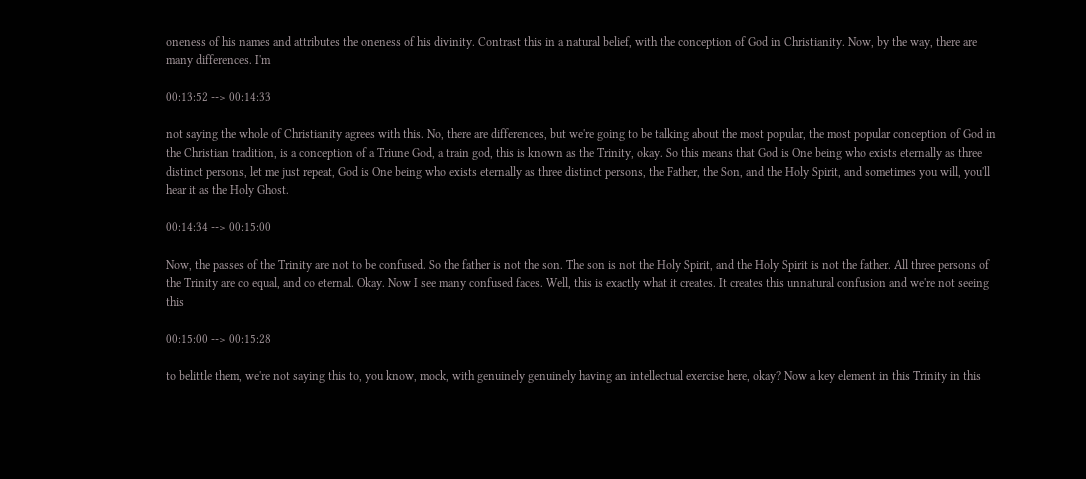oneness of his names and attributes the oneness of his divinity. Contrast this in a natural belief, with the conception of God in Christianity. Now, by the way, there are many differences. I'm

00:13:52 --> 00:14:33

not saying the whole of Christianity agrees with this. No, there are differences, but we're going to be talking about the most popular, the most popular conception of God in the Christian tradition, is a conception of a Triune God, a train god, this is known as the Trinity, okay. So this means that God is One being who exists eternally as three distinct persons, let me just repeat, God is One being who exists eternally as three distinct persons, the Father, the Son, and the Holy Spirit, and sometimes you will, you'll hear it as the Holy Ghost.

00:14:34 --> 00:15:00

Now, the passes of the Trinity are not to be confused. So the father is not the son. The son is not the Holy Spirit, and the Holy Spirit is not the father. All three persons of the Trinity are co equal, and co eternal. Okay. Now I see many confused faces. Well, this is exactly what it creates. It creates this unnatural confusion and we're not seeing this

00:15:00 --> 00:15:28

to belittle them, we're not saying this to, you know, mock, with genuinely genuinely having an intellectual exercise here, okay? Now a key element in this Trinity in this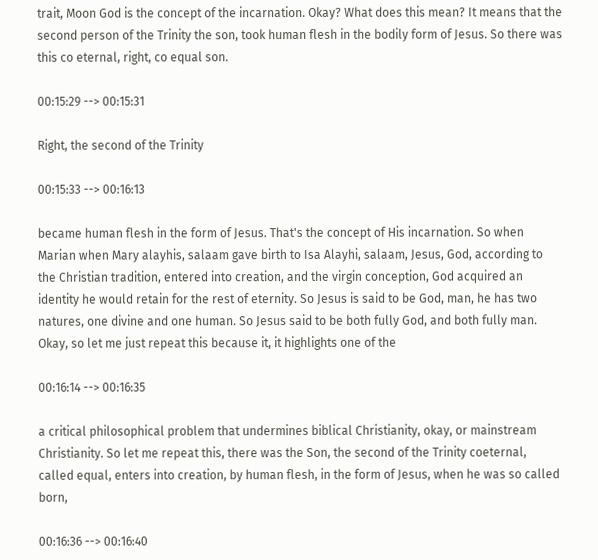trait, Moon God is the concept of the incarnation. Okay? What does this mean? It means that the second person of the Trinity the son, took human flesh in the bodily form of Jesus. So there was this co eternal, right, co equal son.

00:15:29 --> 00:15:31

Right, the second of the Trinity

00:15:33 --> 00:16:13

became human flesh in the form of Jesus. That's the concept of His incarnation. So when Marian when Mary alayhis, salaam gave birth to Isa Alayhi, salaam, Jesus, God, according to the Christian tradition, entered into creation, and the virgin conception, God acquired an identity he would retain for the rest of eternity. So Jesus is said to be God, man, he has two natures, one divine and one human. So Jesus said to be both fully God, and both fully man. Okay, so let me just repeat this because it, it highlights one of the

00:16:14 --> 00:16:35

a critical philosophical problem that undermines biblical Christianity, okay, or mainstream Christianity. So let me repeat this, there was the Son, the second of the Trinity coeternal, called equal, enters into creation, by human flesh, in the form of Jesus, when he was so called born,

00:16:36 --> 00:16:40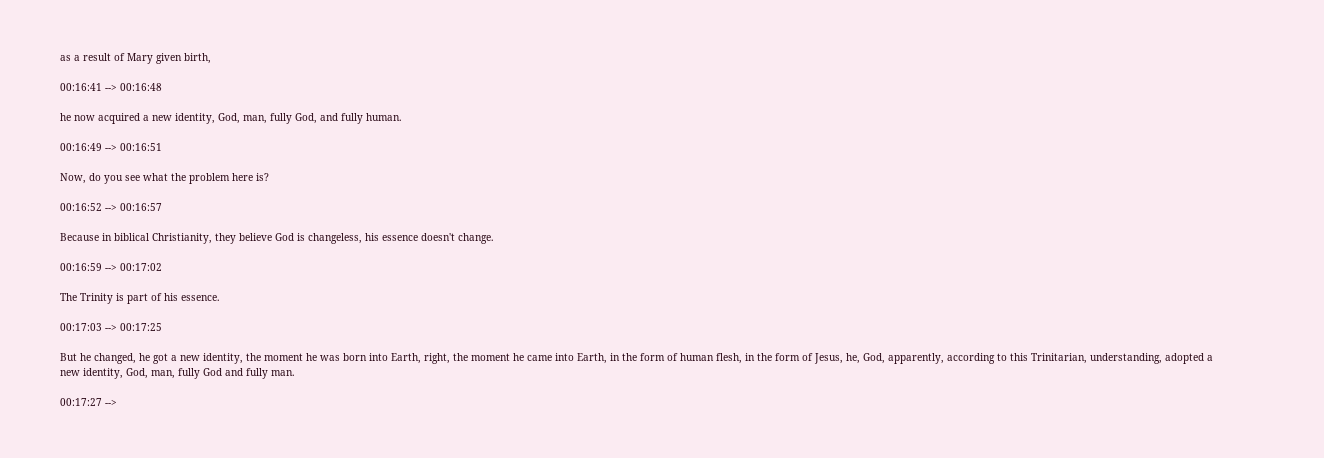as a result of Mary given birth,

00:16:41 --> 00:16:48

he now acquired a new identity, God, man, fully God, and fully human.

00:16:49 --> 00:16:51

Now, do you see what the problem here is?

00:16:52 --> 00:16:57

Because in biblical Christianity, they believe God is changeless, his essence doesn't change.

00:16:59 --> 00:17:02

The Trinity is part of his essence.

00:17:03 --> 00:17:25

But he changed, he got a new identity, the moment he was born into Earth, right, the moment he came into Earth, in the form of human flesh, in the form of Jesus, he, God, apparently, according to this Trinitarian, understanding, adopted a new identity, God, man, fully God and fully man.

00:17:27 -->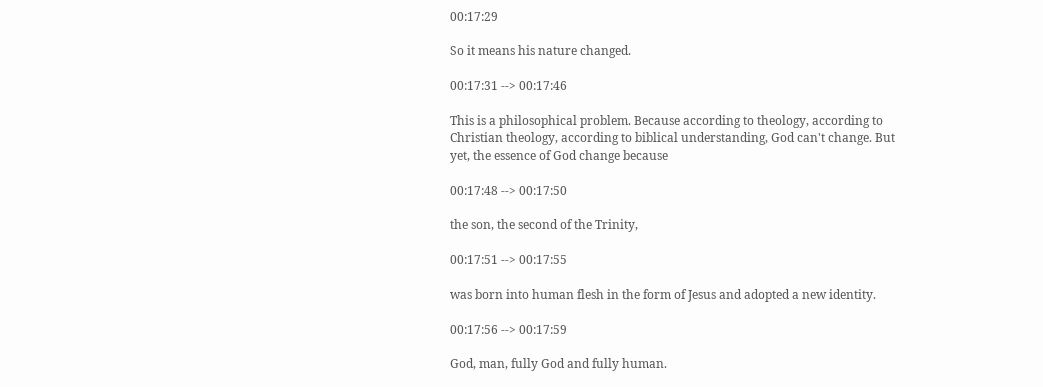00:17:29

So it means his nature changed.

00:17:31 --> 00:17:46

This is a philosophical problem. Because according to theology, according to Christian theology, according to biblical understanding, God can't change. But yet, the essence of God change because

00:17:48 --> 00:17:50

the son, the second of the Trinity,

00:17:51 --> 00:17:55

was born into human flesh in the form of Jesus and adopted a new identity.

00:17:56 --> 00:17:59

God, man, fully God and fully human.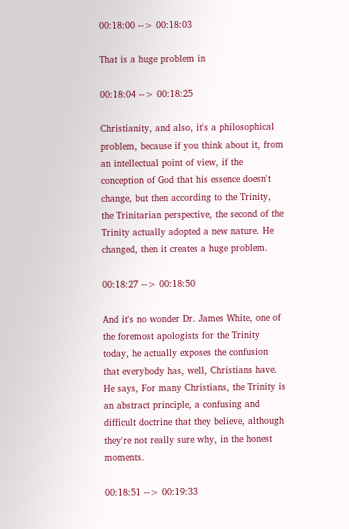00:18:00 --> 00:18:03

That is a huge problem in

00:18:04 --> 00:18:25

Christianity, and also, it's a philosophical problem, because if you think about it, from an intellectual point of view, if the conception of God that his essence doesn't change, but then according to the Trinity, the Trinitarian perspective, the second of the Trinity actually adopted a new nature. He changed, then it creates a huge problem.

00:18:27 --> 00:18:50

And it's no wonder Dr. James White, one of the foremost apologists for the Trinity today, he actually exposes the confusion that everybody has, well, Christians have. He says, For many Christians, the Trinity is an abstract principle, a confusing and difficult doctrine that they believe, although they're not really sure why, in the honest moments.

00:18:51 --> 00:19:33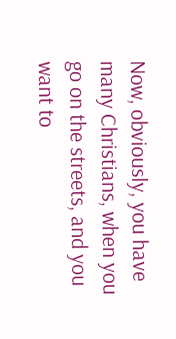Now, obviously, you have many Christians, when you go on the streets, and you want to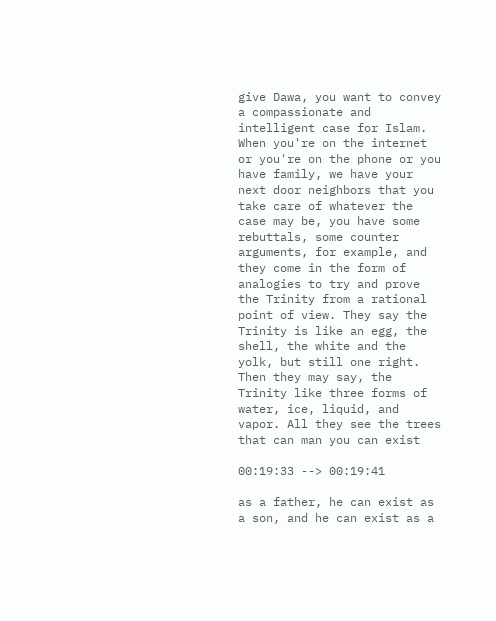give Dawa, you want to convey a compassionate and intelligent case for Islam. When you're on the internet or you're on the phone or you have family, we have your next door neighbors that you take care of whatever the case may be, you have some rebuttals, some counter arguments, for example, and they come in the form of analogies to try and prove the Trinity from a rational point of view. They say the Trinity is like an egg, the shell, the white and the yolk, but still one right. Then they may say, the Trinity like three forms of water, ice, liquid, and vapor. All they see the trees that can man you can exist

00:19:33 --> 00:19:41

as a father, he can exist as a son, and he can exist as a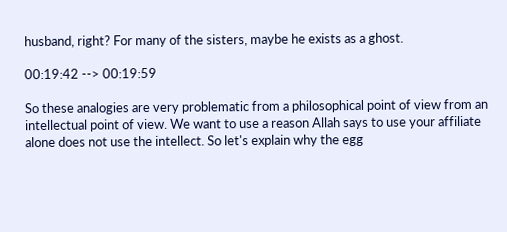husband, right? For many of the sisters, maybe he exists as a ghost.

00:19:42 --> 00:19:59

So these analogies are very problematic from a philosophical point of view from an intellectual point of view. We want to use a reason Allah says to use your affiliate alone does not use the intellect. So let's explain why the egg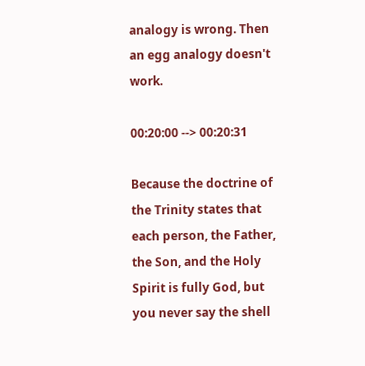analogy is wrong. Then an egg analogy doesn't work.

00:20:00 --> 00:20:31

Because the doctrine of the Trinity states that each person, the Father, the Son, and the Holy Spirit is fully God, but you never say the shell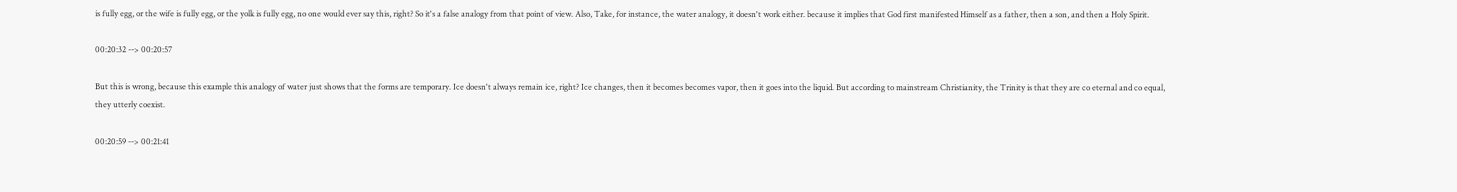is fully egg, or the wife is fully egg, or the yolk is fully egg, no one would ever say this, right? So it's a false analogy from that point of view. Also, Take, for instance, the water analogy, it doesn't work either. because it implies that God first manifested Himself as a father, then a son, and then a Holy Spirit.

00:20:32 --> 00:20:57

But this is wrong, because this example this analogy of water just shows that the forms are temporary. Ice doesn't always remain ice, right? Ice changes, then it becomes becomes vapor, then it goes into the liquid. But according to mainstream Christianity, the Trinity is that they are co eternal and co equal, they utterly coexist.

00:20:59 --> 00:21:41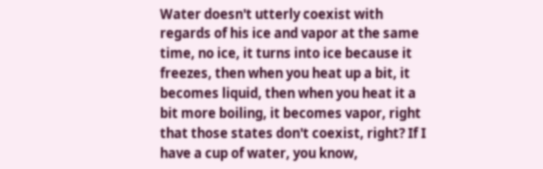Water doesn't utterly coexist with regards of his ice and vapor at the same time, no ice, it turns into ice because it freezes, then when you heat up a bit, it becomes liquid, then when you heat it a bit more boiling, it becomes vapor, right that those states don't coexist, right? If I have a cup of water, you know,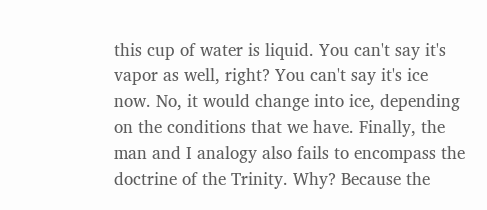this cup of water is liquid. You can't say it's vapor as well, right? You can't say it's ice now. No, it would change into ice, depending on the conditions that we have. Finally, the man and I analogy also fails to encompass the doctrine of the Trinity. Why? Because the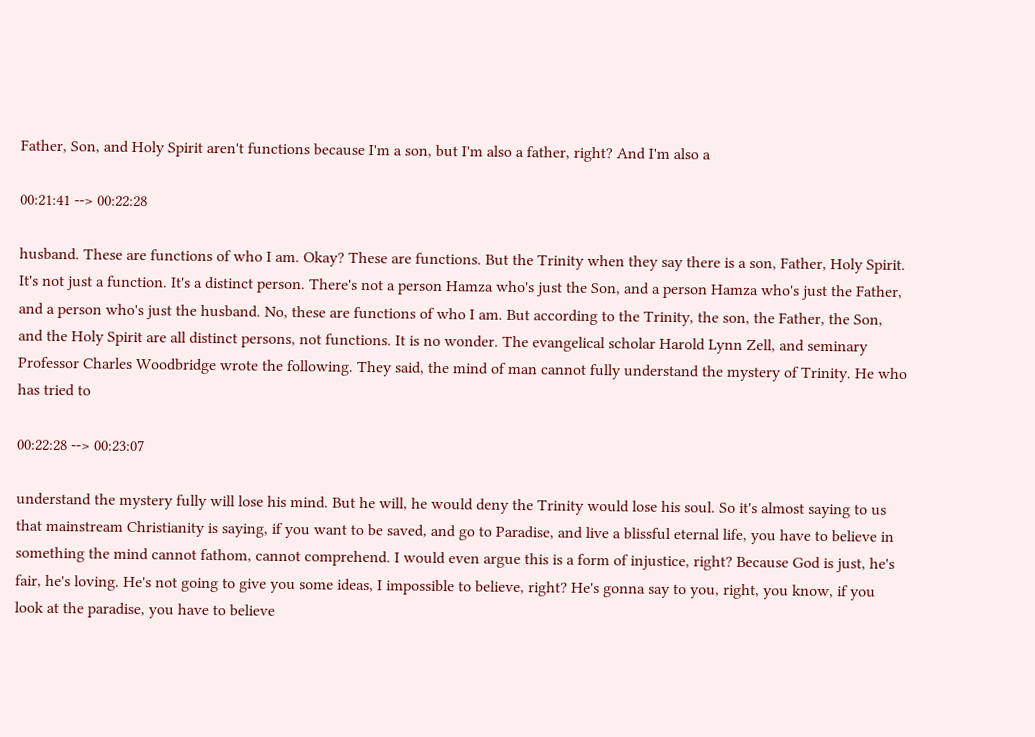Father, Son, and Holy Spirit aren't functions because I'm a son, but I'm also a father, right? And I'm also a

00:21:41 --> 00:22:28

husband. These are functions of who I am. Okay? These are functions. But the Trinity when they say there is a son, Father, Holy Spirit. It's not just a function. It's a distinct person. There's not a person Hamza who's just the Son, and a person Hamza who's just the Father, and a person who's just the husband. No, these are functions of who I am. But according to the Trinity, the son, the Father, the Son, and the Holy Spirit are all distinct persons, not functions. It is no wonder. The evangelical scholar Harold Lynn Zell, and seminary Professor Charles Woodbridge wrote the following. They said, the mind of man cannot fully understand the mystery of Trinity. He who has tried to

00:22:28 --> 00:23:07

understand the mystery fully will lose his mind. But he will, he would deny the Trinity would lose his soul. So it's almost saying to us that mainstream Christianity is saying, if you want to be saved, and go to Paradise, and live a blissful eternal life, you have to believe in something the mind cannot fathom, cannot comprehend. I would even argue this is a form of injustice, right? Because God is just, he's fair, he's loving. He's not going to give you some ideas, I impossible to believe, right? He's gonna say to you, right, you know, if you look at the paradise, you have to believe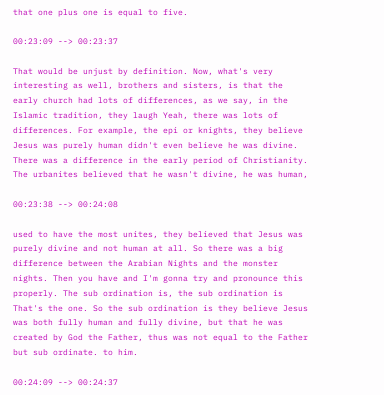that one plus one is equal to five.

00:23:09 --> 00:23:37

That would be unjust by definition. Now, what's very interesting as well, brothers and sisters, is that the early church had lots of differences, as we say, in the Islamic tradition, they laugh Yeah, there was lots of differences. For example, the epi or knights, they believe Jesus was purely human didn't even believe he was divine. There was a difference in the early period of Christianity. The urbanites believed that he wasn't divine, he was human,

00:23:38 --> 00:24:08

used to have the most unites, they believed that Jesus was purely divine and not human at all. So there was a big difference between the Arabian Nights and the monster nights. Then you have and I'm gonna try and pronounce this properly. The sub ordination is, the sub ordination is That's the one. So the sub ordination is they believe Jesus was both fully human and fully divine, but that he was created by God the Father, thus was not equal to the Father but sub ordinate. to him.

00:24:09 --> 00:24:37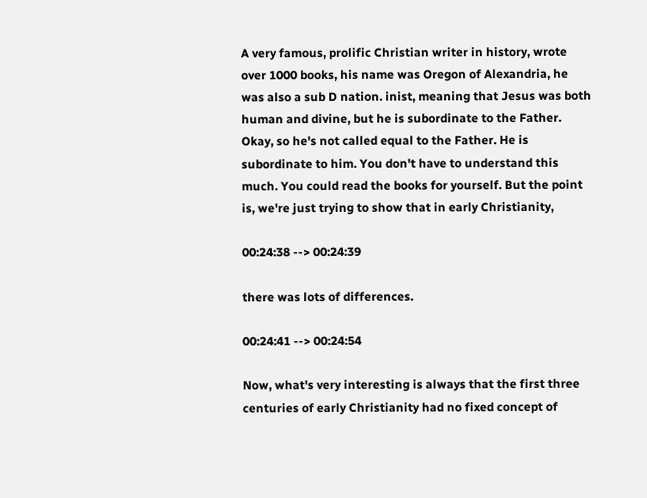A very famous, prolific Christian writer in history, wrote over 1000 books, his name was Oregon of Alexandria, he was also a sub D nation. inist, meaning that Jesus was both human and divine, but he is subordinate to the Father. Okay, so he's not called equal to the Father. He is subordinate to him. You don't have to understand this much. You could read the books for yourself. But the point is, we're just trying to show that in early Christianity,

00:24:38 --> 00:24:39

there was lots of differences.

00:24:41 --> 00:24:54

Now, what's very interesting is always that the first three centuries of early Christianity had no fixed concept of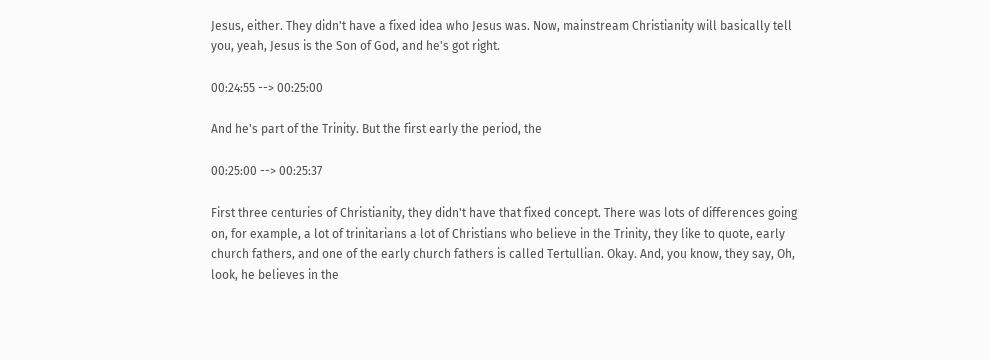Jesus, either. They didn't have a fixed idea who Jesus was. Now, mainstream Christianity will basically tell you, yeah, Jesus is the Son of God, and he's got right.

00:24:55 --> 00:25:00

And he's part of the Trinity. But the first early the period, the

00:25:00 --> 00:25:37

First three centuries of Christianity, they didn't have that fixed concept. There was lots of differences going on, for example, a lot of trinitarians a lot of Christians who believe in the Trinity, they like to quote, early church fathers, and one of the early church fathers is called Tertullian. Okay. And, you know, they say, Oh, look, he believes in the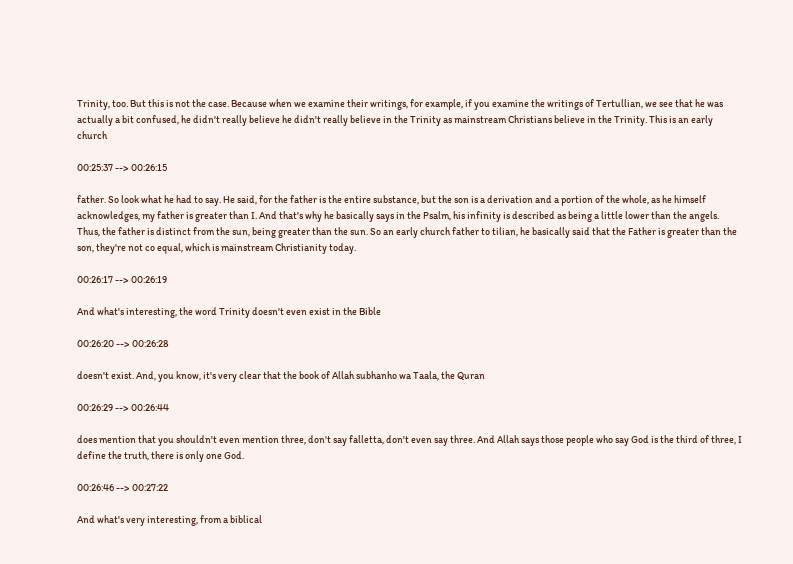Trinity, too. But this is not the case. Because when we examine their writings, for example, if you examine the writings of Tertullian, we see that he was actually a bit confused, he didn't really believe he didn't really believe in the Trinity as mainstream Christians believe in the Trinity. This is an early church

00:25:37 --> 00:26:15

father. So look what he had to say. He said, for the father is the entire substance, but the son is a derivation and a portion of the whole, as he himself acknowledges, my father is greater than I. And that's why he basically says in the Psalm, his infinity is described as being a little lower than the angels. Thus, the father is distinct from the sun, being greater than the sun. So an early church father to tilian, he basically said that the Father is greater than the son, they're not co equal, which is mainstream Christianity today.

00:26:17 --> 00:26:19

And what's interesting, the word Trinity doesn't even exist in the Bible

00:26:20 --> 00:26:28

doesn't exist. And, you know, it's very clear that the book of Allah subhanho wa Taala, the Quran

00:26:29 --> 00:26:44

does mention that you shouldn't even mention three, don't say falletta, don't even say three. And Allah says those people who say God is the third of three, I define the truth, there is only one God.

00:26:46 --> 00:27:22

And what's very interesting, from a biblical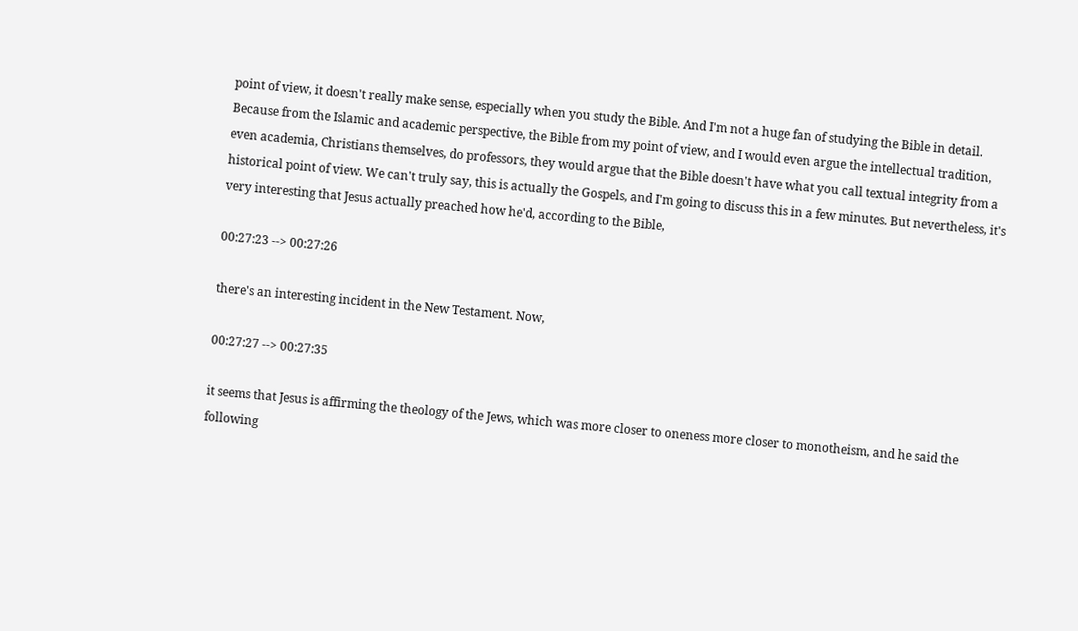point of view, it doesn't really make sense, especially when you study the Bible. And I'm not a huge fan of studying the Bible in detail. Because from the Islamic and academic perspective, the Bible from my point of view, and I would even argue the intellectual tradition, even academia, Christians themselves, do professors, they would argue that the Bible doesn't have what you call textual integrity from a historical point of view. We can't truly say, this is actually the Gospels, and I'm going to discuss this in a few minutes. But nevertheless, it's very interesting that Jesus actually preached how he'd, according to the Bible,

00:27:23 --> 00:27:26

there's an interesting incident in the New Testament. Now,

00:27:27 --> 00:27:35

it seems that Jesus is affirming the theology of the Jews, which was more closer to oneness more closer to monotheism, and he said the following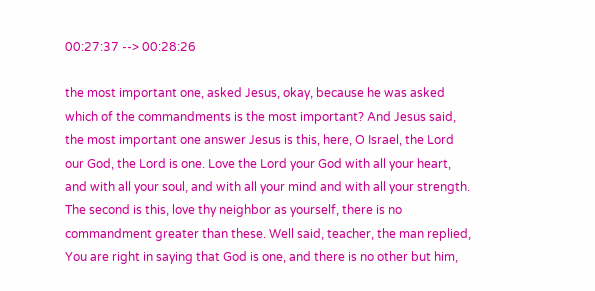00:27:37 --> 00:28:26

the most important one, asked Jesus, okay, because he was asked which of the commandments is the most important? And Jesus said, the most important one answer Jesus is this, here, O Israel, the Lord our God, the Lord is one. Love the Lord your God with all your heart, and with all your soul, and with all your mind and with all your strength. The second is this, love thy neighbor as yourself, there is no commandment greater than these. Well said, teacher, the man replied, You are right in saying that God is one, and there is no other but him,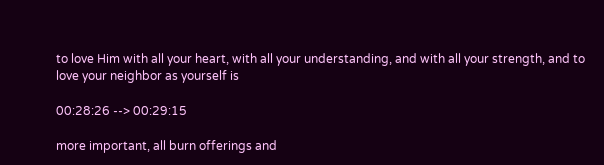to love Him with all your heart, with all your understanding, and with all your strength, and to love your neighbor as yourself is

00:28:26 --> 00:29:15

more important, all burn offerings and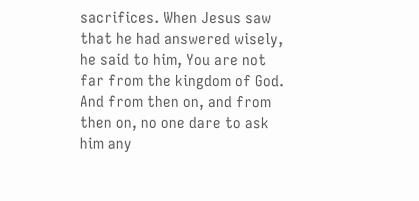sacrifices. When Jesus saw that he had answered wisely, he said to him, You are not far from the kingdom of God. And from then on, and from then on, no one dare to ask him any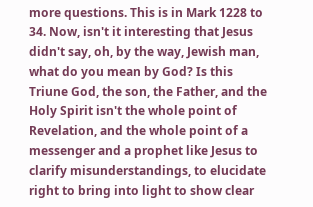more questions. This is in Mark 1228 to 34. Now, isn't it interesting that Jesus didn't say, oh, by the way, Jewish man, what do you mean by God? Is this Triune God, the son, the Father, and the Holy Spirit isn't the whole point of Revelation, and the whole point of a messenger and a prophet like Jesus to clarify misunderstandings, to elucidate right to bring into light to show clear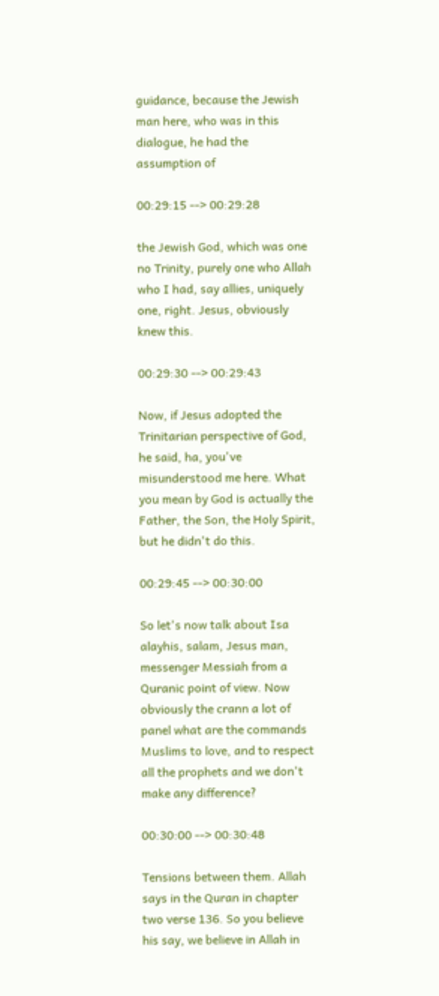guidance, because the Jewish man here, who was in this dialogue, he had the assumption of

00:29:15 --> 00:29:28

the Jewish God, which was one no Trinity, purely one who Allah who I had, say allies, uniquely one, right. Jesus, obviously knew this.

00:29:30 --> 00:29:43

Now, if Jesus adopted the Trinitarian perspective of God, he said, ha, you've misunderstood me here. What you mean by God is actually the Father, the Son, the Holy Spirit, but he didn't do this.

00:29:45 --> 00:30:00

So let's now talk about Isa alayhis, salam, Jesus man, messenger Messiah from a Quranic point of view. Now obviously the crann a lot of panel what are the commands Muslims to love, and to respect all the prophets and we don't make any difference?

00:30:00 --> 00:30:48

Tensions between them. Allah says in the Quran in chapter two verse 136. So you believe his say, we believe in Allah in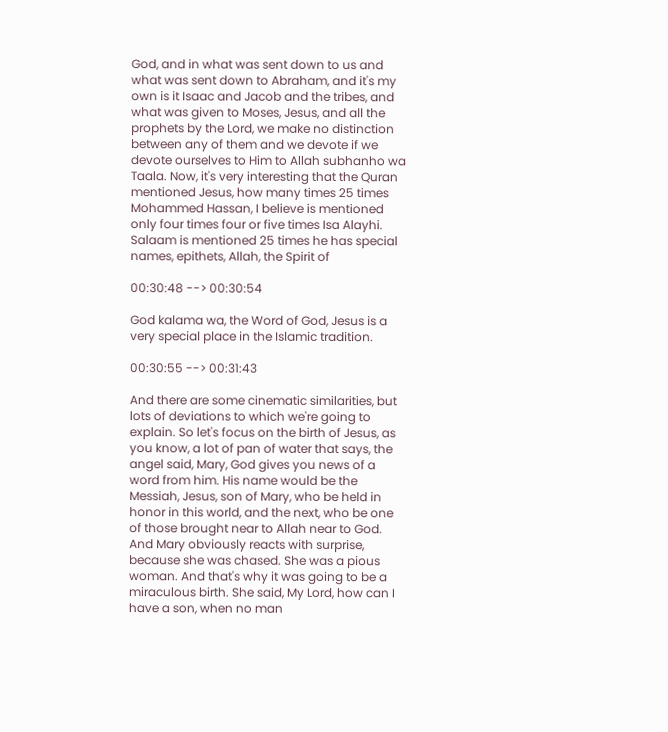God, and in what was sent down to us and what was sent down to Abraham, and it's my own is it Isaac and Jacob and the tribes, and what was given to Moses, Jesus, and all the prophets by the Lord, we make no distinction between any of them and we devote if we devote ourselves to Him to Allah subhanho wa Taala. Now, it's very interesting that the Quran mentioned Jesus, how many times 25 times Mohammed Hassan, I believe is mentioned only four times four or five times Isa Alayhi. Salaam is mentioned 25 times he has special names, epithets, Allah, the Spirit of

00:30:48 --> 00:30:54

God kalama wa, the Word of God, Jesus is a very special place in the Islamic tradition.

00:30:55 --> 00:31:43

And there are some cinematic similarities, but lots of deviations to which we're going to explain. So let's focus on the birth of Jesus, as you know, a lot of pan of water that says, the angel said, Mary, God gives you news of a word from him. His name would be the Messiah, Jesus, son of Mary, who be held in honor in this world, and the next, who be one of those brought near to Allah near to God. And Mary obviously reacts with surprise, because she was chased. She was a pious woman. And that's why it was going to be a miraculous birth. She said, My Lord, how can I have a son, when no man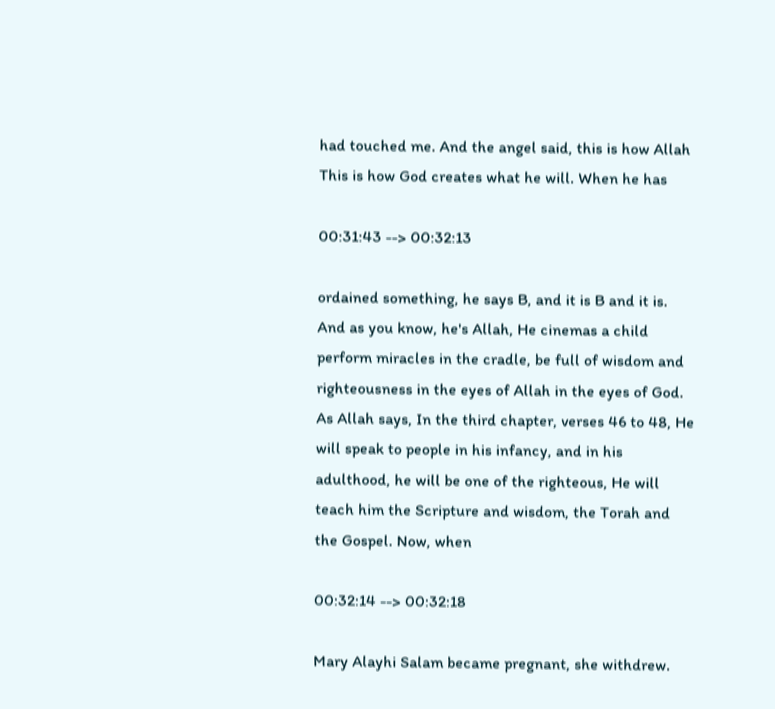had touched me. And the angel said, this is how Allah This is how God creates what he will. When he has

00:31:43 --> 00:32:13

ordained something, he says B, and it is B and it is. And as you know, he's Allah, He cinemas a child perform miracles in the cradle, be full of wisdom and righteousness in the eyes of Allah in the eyes of God. As Allah says, In the third chapter, verses 46 to 48, He will speak to people in his infancy, and in his adulthood, he will be one of the righteous, He will teach him the Scripture and wisdom, the Torah and the Gospel. Now, when

00:32:14 --> 00:32:18

Mary Alayhi Salam became pregnant, she withdrew.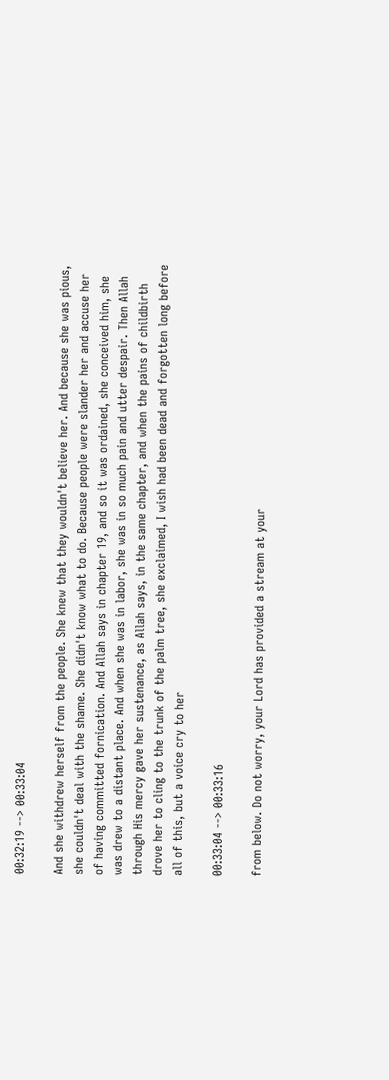00:32:19 --> 00:33:04

And she withdrew herself from the people. She knew that they wouldn't believe her. And because she was pious, she couldn't deal with the shame. She didn't know what to do. Because people were slander her and accuse her of having committed fornication. And Allah says in chapter 19, and so it was ordained, she conceived him, she was drew to a distant place. And when she was in labor, she was in so much pain and utter despair. Then Allah through His mercy gave her sustenance, as Allah says, in the same chapter, and when the pains of childbirth drove her to cling to the trunk of the palm tree, she exclaimed, I wish had been dead and forgotten long before all of this, but a voice cry to her

00:33:04 --> 00:33:16

from below. Do not worry, your Lord has provided a stream at your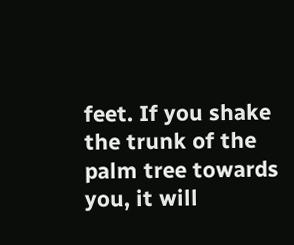feet. If you shake the trunk of the palm tree towards you, it will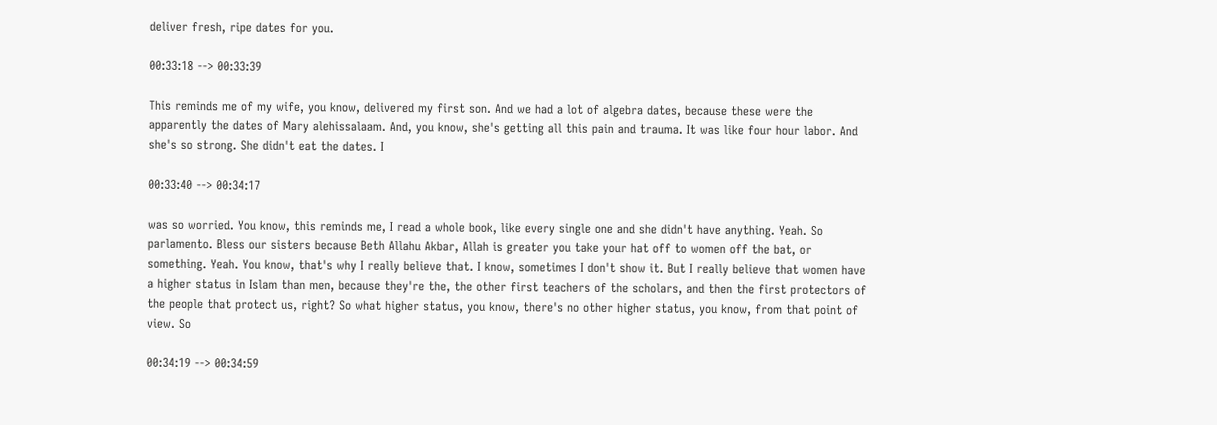deliver fresh, ripe dates for you.

00:33:18 --> 00:33:39

This reminds me of my wife, you know, delivered my first son. And we had a lot of algebra dates, because these were the apparently the dates of Mary alehissalaam. And, you know, she's getting all this pain and trauma. It was like four hour labor. And she's so strong. She didn't eat the dates. I

00:33:40 --> 00:34:17

was so worried. You know, this reminds me, I read a whole book, like every single one and she didn't have anything. Yeah. So parlamento. Bless our sisters because Beth Allahu Akbar, Allah is greater you take your hat off to women off the bat, or something. Yeah. You know, that's why I really believe that. I know, sometimes I don't show it. But I really believe that women have a higher status in Islam than men, because they're the, the other first teachers of the scholars, and then the first protectors of the people that protect us, right? So what higher status, you know, there's no other higher status, you know, from that point of view. So

00:34:19 --> 00:34:59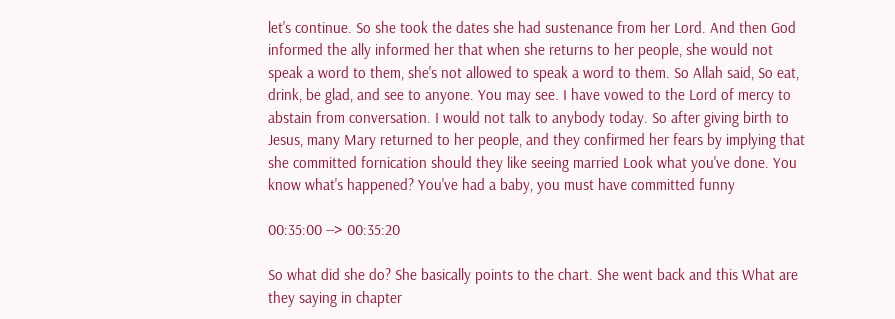let's continue. So she took the dates she had sustenance from her Lord. And then God informed the ally informed her that when she returns to her people, she would not speak a word to them, she's not allowed to speak a word to them. So Allah said, So eat, drink, be glad, and see to anyone. You may see. I have vowed to the Lord of mercy to abstain from conversation. I would not talk to anybody today. So after giving birth to Jesus, many Mary returned to her people, and they confirmed her fears by implying that she committed fornication should they like seeing married Look what you've done. You know what's happened? You've had a baby, you must have committed funny

00:35:00 --> 00:35:20

So what did she do? She basically points to the chart. She went back and this What are they saying in chapter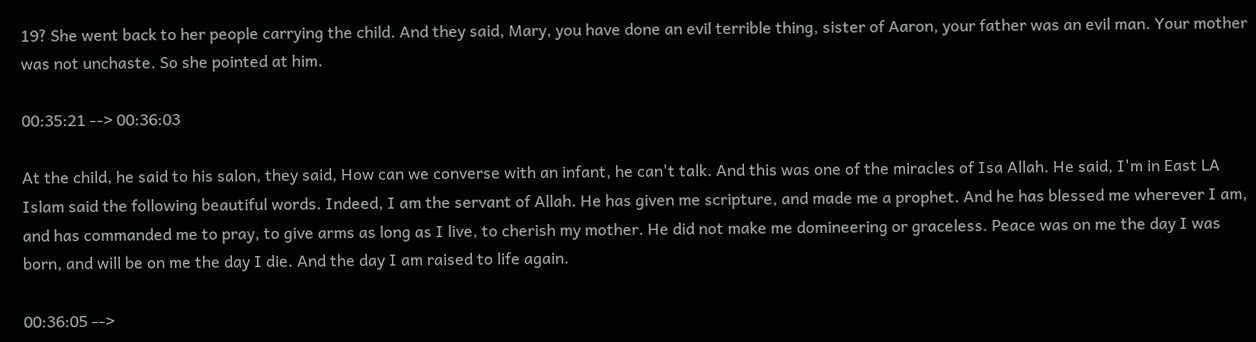19? She went back to her people carrying the child. And they said, Mary, you have done an evil terrible thing, sister of Aaron, your father was an evil man. Your mother was not unchaste. So she pointed at him.

00:35:21 --> 00:36:03

At the child, he said to his salon, they said, How can we converse with an infant, he can't talk. And this was one of the miracles of Isa Allah. He said, I'm in East LA Islam said the following beautiful words. Indeed, I am the servant of Allah. He has given me scripture, and made me a prophet. And he has blessed me wherever I am, and has commanded me to pray, to give arms as long as I live, to cherish my mother. He did not make me domineering or graceless. Peace was on me the day I was born, and will be on me the day I die. And the day I am raised to life again.

00:36:05 -->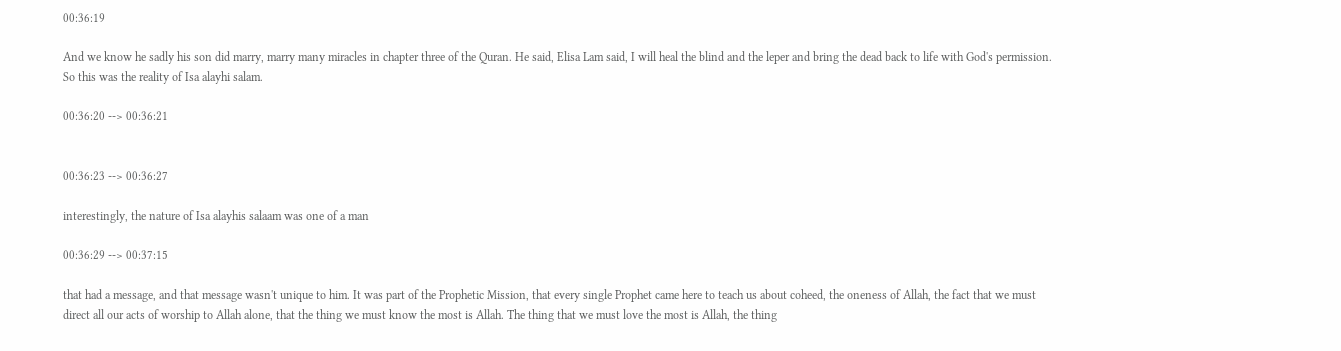00:36:19

And we know he sadly his son did marry, marry many miracles in chapter three of the Quran. He said, Elisa Lam said, I will heal the blind and the leper and bring the dead back to life with God's permission. So this was the reality of Isa alayhi salam.

00:36:20 --> 00:36:21


00:36:23 --> 00:36:27

interestingly, the nature of Isa alayhis salaam was one of a man

00:36:29 --> 00:37:15

that had a message, and that message wasn't unique to him. It was part of the Prophetic Mission, that every single Prophet came here to teach us about coheed, the oneness of Allah, the fact that we must direct all our acts of worship to Allah alone, that the thing we must know the most is Allah. The thing that we must love the most is Allah, the thing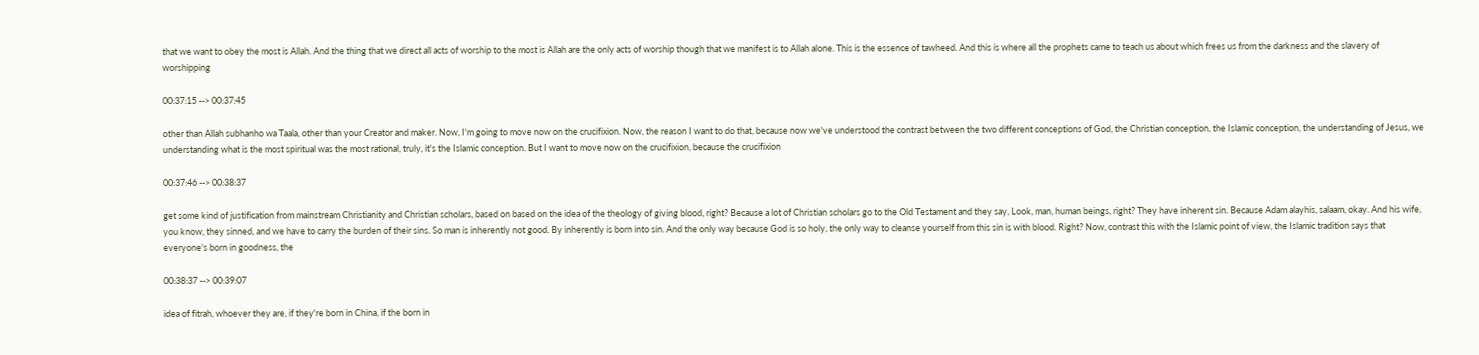that we want to obey the most is Allah. And the thing that we direct all acts of worship to the most is Allah are the only acts of worship though that we manifest is to Allah alone. This is the essence of tawheed. And this is where all the prophets came to teach us about which frees us from the darkness and the slavery of worshipping

00:37:15 --> 00:37:45

other than Allah subhanho wa Taala, other than your Creator and maker. Now, I'm going to move now on the crucifixion. Now, the reason I want to do that, because now we've understood the contrast between the two different conceptions of God, the Christian conception, the Islamic conception, the understanding of Jesus, we understanding what is the most spiritual was the most rational, truly, it's the Islamic conception. But I want to move now on the crucifixion, because the crucifixion

00:37:46 --> 00:38:37

get some kind of justification from mainstream Christianity and Christian scholars, based on based on the idea of the theology of giving blood, right? Because a lot of Christian scholars go to the Old Testament and they say, Look, man, human beings, right? They have inherent sin. Because Adam alayhis, salaam, okay. And his wife, you know, they sinned, and we have to carry the burden of their sins. So man is inherently not good. By inherently is born into sin. And the only way because God is so holy, the only way to cleanse yourself from this sin is with blood. Right? Now, contrast this with the Islamic point of view, the Islamic tradition says that everyone's born in goodness, the

00:38:37 --> 00:39:07

idea of fitrah, whoever they are, if they're born in China, if the born in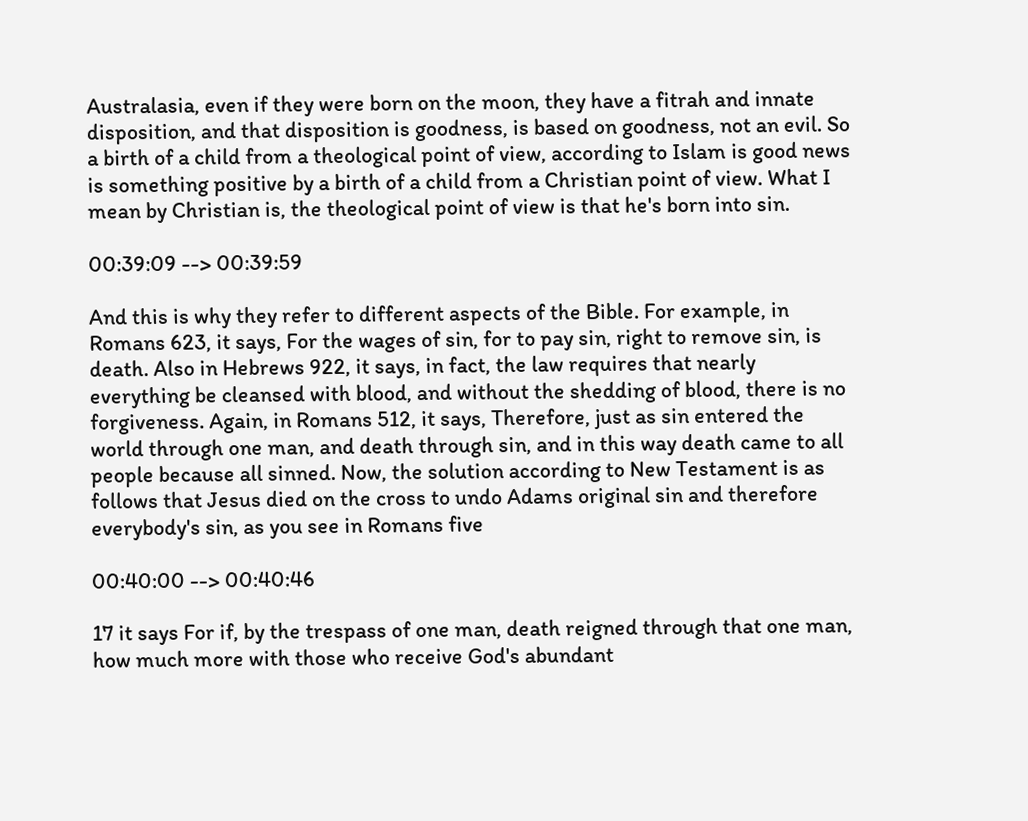Australasia, even if they were born on the moon, they have a fitrah and innate disposition, and that disposition is goodness, is based on goodness, not an evil. So a birth of a child from a theological point of view, according to Islam is good news is something positive by a birth of a child from a Christian point of view. What I mean by Christian is, the theological point of view is that he's born into sin.

00:39:09 --> 00:39:59

And this is why they refer to different aspects of the Bible. For example, in Romans 623, it says, For the wages of sin, for to pay sin, right to remove sin, is death. Also in Hebrews 922, it says, in fact, the law requires that nearly everything be cleansed with blood, and without the shedding of blood, there is no forgiveness. Again, in Romans 512, it says, Therefore, just as sin entered the world through one man, and death through sin, and in this way death came to all people because all sinned. Now, the solution according to New Testament is as follows that Jesus died on the cross to undo Adams original sin and therefore everybody's sin, as you see in Romans five

00:40:00 --> 00:40:46

17 it says For if, by the trespass of one man, death reigned through that one man, how much more with those who receive God's abundant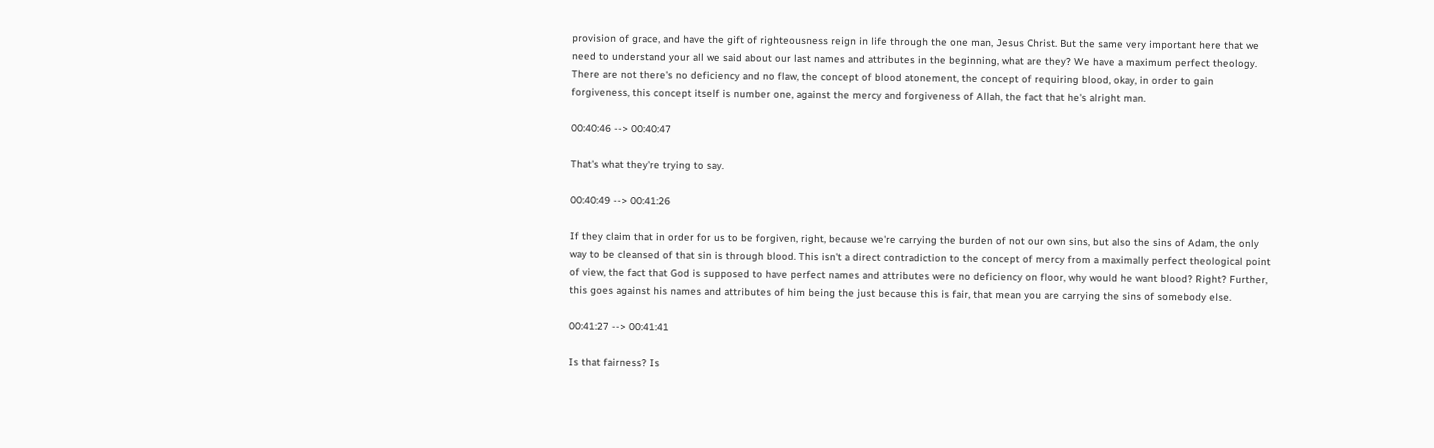provision of grace, and have the gift of righteousness reign in life through the one man, Jesus Christ. But the same very important here that we need to understand your all we said about our last names and attributes in the beginning, what are they? We have a maximum perfect theology. There are not there's no deficiency and no flaw, the concept of blood atonement, the concept of requiring blood, okay, in order to gain forgiveness, this concept itself is number one, against the mercy and forgiveness of Allah, the fact that he's alright man.

00:40:46 --> 00:40:47

That's what they're trying to say.

00:40:49 --> 00:41:26

If they claim that in order for us to be forgiven, right, because we're carrying the burden of not our own sins, but also the sins of Adam, the only way to be cleansed of that sin is through blood. This isn't a direct contradiction to the concept of mercy from a maximally perfect theological point of view, the fact that God is supposed to have perfect names and attributes were no deficiency on floor, why would he want blood? Right? Further, this goes against his names and attributes of him being the just because this is fair, that mean you are carrying the sins of somebody else.

00:41:27 --> 00:41:41

Is that fairness? Is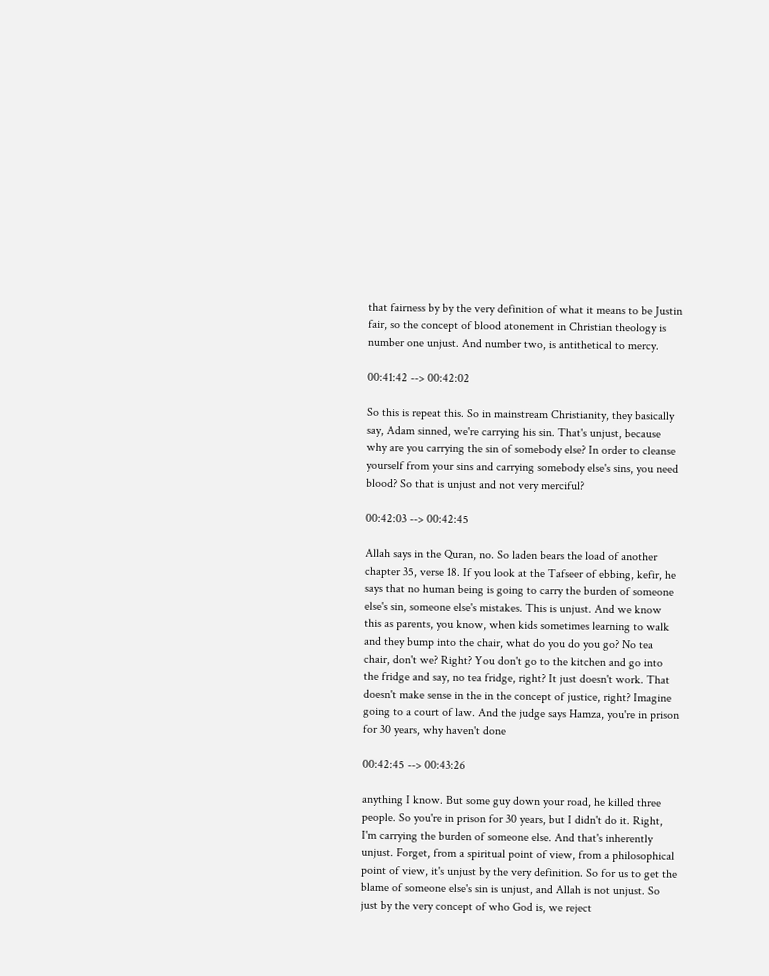that fairness by by the very definition of what it means to be Justin fair, so the concept of blood atonement in Christian theology is number one unjust. And number two, is antithetical to mercy.

00:41:42 --> 00:42:02

So this is repeat this. So in mainstream Christianity, they basically say, Adam sinned, we're carrying his sin. That's unjust, because why are you carrying the sin of somebody else? In order to cleanse yourself from your sins and carrying somebody else's sins, you need blood? So that is unjust and not very merciful?

00:42:03 --> 00:42:45

Allah says in the Quran, no. So laden bears the load of another chapter 35, verse 18. If you look at the Tafseer of ebbing, kefir, he says that no human being is going to carry the burden of someone else's sin, someone else's mistakes. This is unjust. And we know this as parents, you know, when kids sometimes learning to walk and they bump into the chair, what do you do you go? No tea chair, don't we? Right? You don't go to the kitchen and go into the fridge and say, no tea fridge, right? It just doesn't work. That doesn't make sense in the in the concept of justice, right? Imagine going to a court of law. And the judge says Hamza, you're in prison for 30 years, why haven't done

00:42:45 --> 00:43:26

anything I know. But some guy down your road, he killed three people. So you're in prison for 30 years, but I didn't do it. Right, I'm carrying the burden of someone else. And that's inherently unjust. Forget, from a spiritual point of view, from a philosophical point of view, it's unjust by the very definition. So for us to get the blame of someone else's sin is unjust, and Allah is not unjust. So just by the very concept of who God is, we reject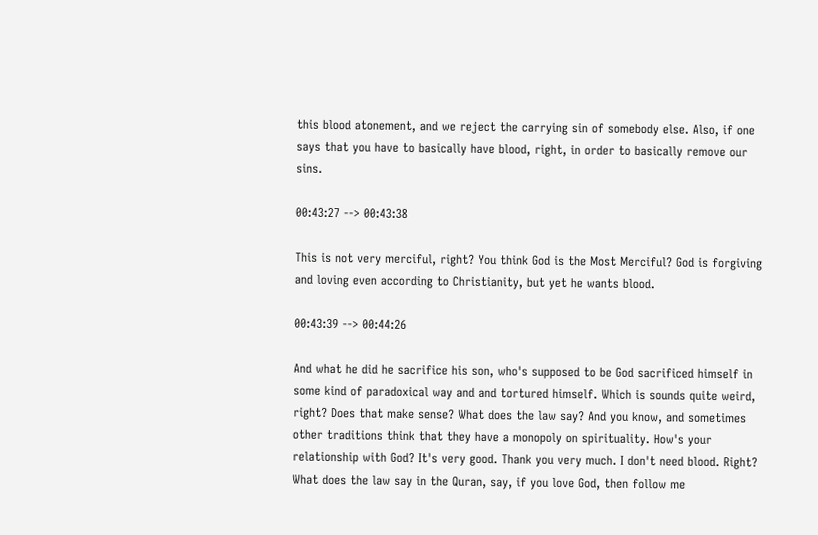this blood atonement, and we reject the carrying sin of somebody else. Also, if one says that you have to basically have blood, right, in order to basically remove our sins.

00:43:27 --> 00:43:38

This is not very merciful, right? You think God is the Most Merciful? God is forgiving and loving even according to Christianity, but yet he wants blood.

00:43:39 --> 00:44:26

And what he did he sacrifice his son, who's supposed to be God sacrificed himself in some kind of paradoxical way and and tortured himself. Which is sounds quite weird, right? Does that make sense? What does the law say? And you know, and sometimes other traditions think that they have a monopoly on spirituality. How's your relationship with God? It's very good. Thank you very much. I don't need blood. Right? What does the law say in the Quran, say, if you love God, then follow me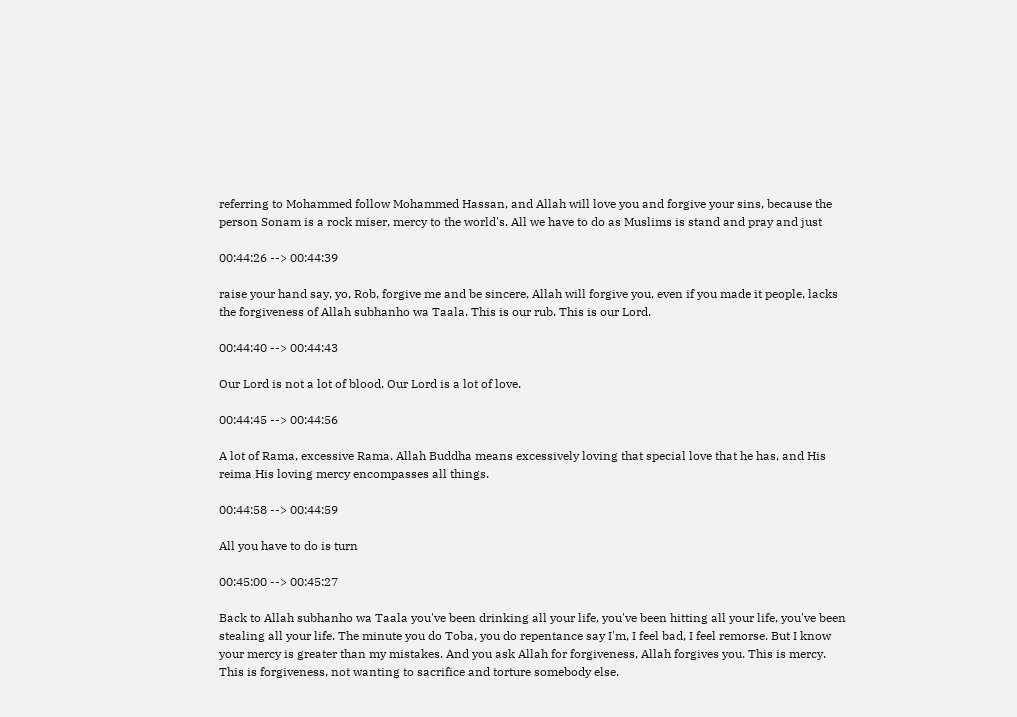referring to Mohammed follow Mohammed Hassan, and Allah will love you and forgive your sins, because the person Sonam is a rock miser, mercy to the world's. All we have to do as Muslims is stand and pray and just

00:44:26 --> 00:44:39

raise your hand say, yo, Rob, forgive me and be sincere, Allah will forgive you, even if you made it people, lacks the forgiveness of Allah subhanho wa Taala. This is our rub. This is our Lord.

00:44:40 --> 00:44:43

Our Lord is not a lot of blood. Our Lord is a lot of love.

00:44:45 --> 00:44:56

A lot of Rama, excessive Rama. Allah Buddha means excessively loving that special love that he has, and His reima His loving mercy encompasses all things.

00:44:58 --> 00:44:59

All you have to do is turn

00:45:00 --> 00:45:27

Back to Allah subhanho wa Taala you've been drinking all your life, you've been hitting all your life, you've been stealing all your life. The minute you do Toba, you do repentance say I'm, I feel bad, I feel remorse. But I know your mercy is greater than my mistakes. And you ask Allah for forgiveness, Allah forgives you. This is mercy. This is forgiveness, not wanting to sacrifice and torture somebody else.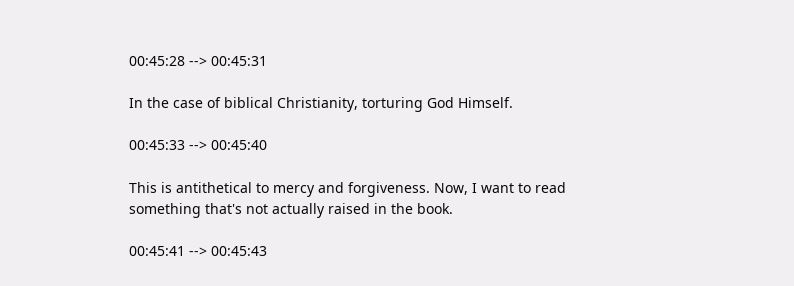00:45:28 --> 00:45:31

In the case of biblical Christianity, torturing God Himself.

00:45:33 --> 00:45:40

This is antithetical to mercy and forgiveness. Now, I want to read something that's not actually raised in the book.

00:45:41 --> 00:45:43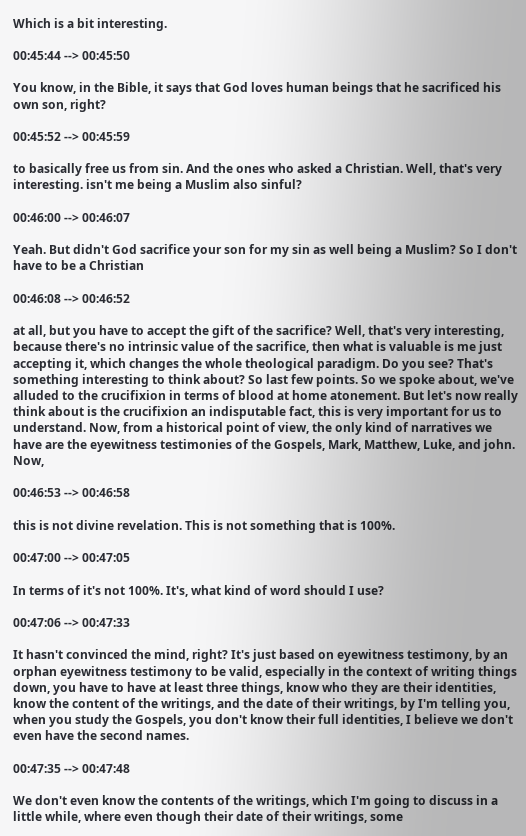Which is a bit interesting.

00:45:44 --> 00:45:50

You know, in the Bible, it says that God loves human beings that he sacrificed his own son, right?

00:45:52 --> 00:45:59

to basically free us from sin. And the ones who asked a Christian. Well, that's very interesting. isn't me being a Muslim also sinful?

00:46:00 --> 00:46:07

Yeah. But didn't God sacrifice your son for my sin as well being a Muslim? So I don't have to be a Christian

00:46:08 --> 00:46:52

at all, but you have to accept the gift of the sacrifice? Well, that's very interesting, because there's no intrinsic value of the sacrifice, then what is valuable is me just accepting it, which changes the whole theological paradigm. Do you see? That's something interesting to think about? So last few points. So we spoke about, we've alluded to the crucifixion in terms of blood at home atonement. But let's now really think about is the crucifixion an indisputable fact, this is very important for us to understand. Now, from a historical point of view, the only kind of narratives we have are the eyewitness testimonies of the Gospels, Mark, Matthew, Luke, and john. Now,

00:46:53 --> 00:46:58

this is not divine revelation. This is not something that is 100%.

00:47:00 --> 00:47:05

In terms of it's not 100%. It's, what kind of word should I use?

00:47:06 --> 00:47:33

It hasn't convinced the mind, right? It's just based on eyewitness testimony, by an orphan eyewitness testimony to be valid, especially in the context of writing things down, you have to have at least three things, know who they are their identities, know the content of the writings, and the date of their writings, by I'm telling you, when you study the Gospels, you don't know their full identities, I believe we don't even have the second names.

00:47:35 --> 00:47:48

We don't even know the contents of the writings, which I'm going to discuss in a little while, where even though their date of their writings, some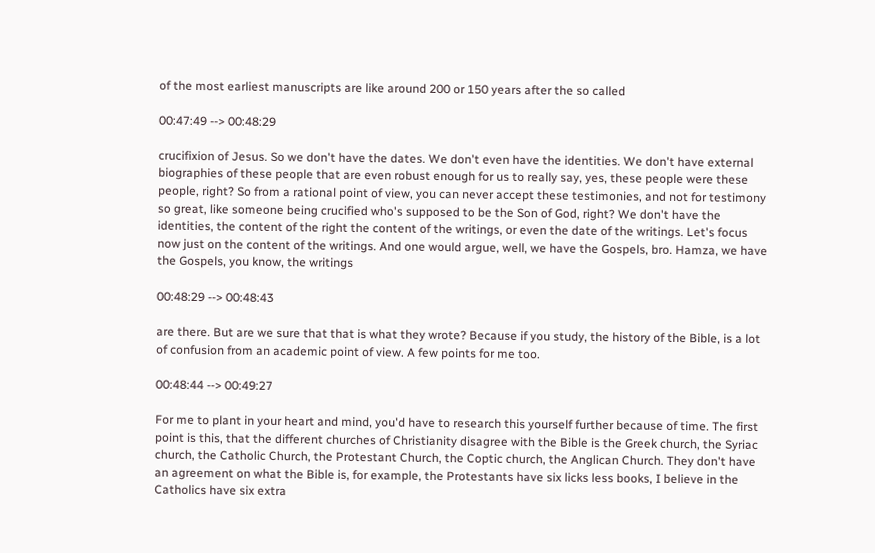of the most earliest manuscripts are like around 200 or 150 years after the so called

00:47:49 --> 00:48:29

crucifixion of Jesus. So we don't have the dates. We don't even have the identities. We don't have external biographies of these people that are even robust enough for us to really say, yes, these people were these people, right? So from a rational point of view, you can never accept these testimonies, and not for testimony so great, like someone being crucified who's supposed to be the Son of God, right? We don't have the identities, the content of the right the content of the writings, or even the date of the writings. Let's focus now just on the content of the writings. And one would argue, well, we have the Gospels, bro. Hamza, we have the Gospels, you know, the writings

00:48:29 --> 00:48:43

are there. But are we sure that that is what they wrote? Because if you study, the history of the Bible, is a lot of confusion from an academic point of view. A few points for me too.

00:48:44 --> 00:49:27

For me to plant in your heart and mind, you'd have to research this yourself further because of time. The first point is this, that the different churches of Christianity disagree with the Bible is the Greek church, the Syriac church, the Catholic Church, the Protestant Church, the Coptic church, the Anglican Church. They don't have an agreement on what the Bible is, for example, the Protestants have six licks less books, I believe in the Catholics have six extra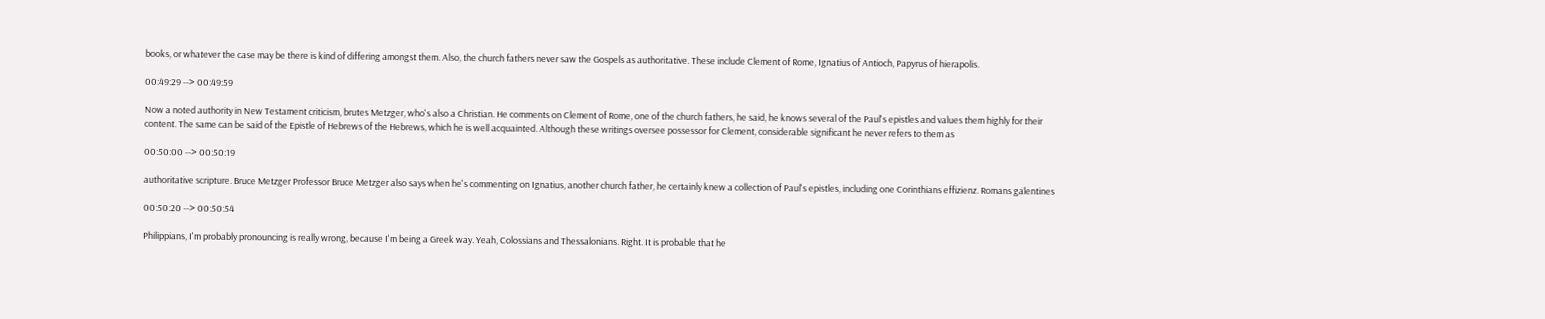books, or whatever the case may be there is kind of differing amongst them. Also, the church fathers never saw the Gospels as authoritative. These include Clement of Rome, Ignatius of Antioch, Papyrus of hierapolis.

00:49:29 --> 00:49:59

Now a noted authority in New Testament criticism, brutes Metzger, who's also a Christian. He comments on Clement of Rome, one of the church fathers, he said, he knows several of the Paul's epistles and values them highly for their content. The same can be said of the Epistle of Hebrews of the Hebrews, which he is well acquainted. Although these writings oversee possessor for Clement, considerable significant he never refers to them as

00:50:00 --> 00:50:19

authoritative scripture. Bruce Metzger Professor Bruce Metzger also says when he's commenting on Ignatius, another church father, he certainly knew a collection of Paul's epistles, including one Corinthians effizienz. Romans galentines

00:50:20 --> 00:50:54

Philippians, I'm probably pronouncing is really wrong, because I'm being a Greek way. Yeah, Colossians and Thessalonians. Right. It is probable that he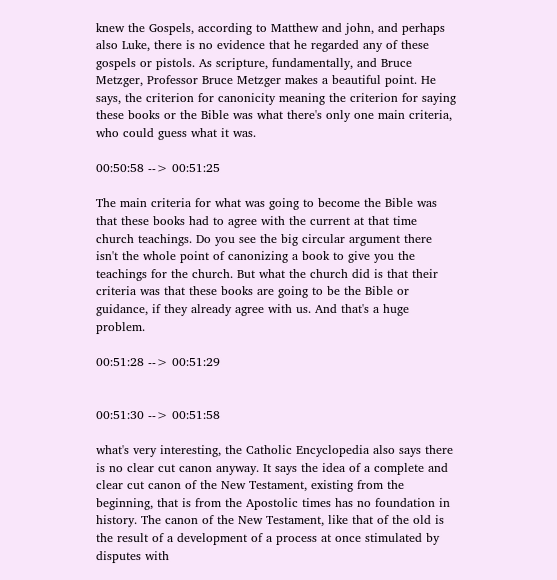knew the Gospels, according to Matthew and john, and perhaps also Luke, there is no evidence that he regarded any of these gospels or pistols. As scripture, fundamentally, and Bruce Metzger, Professor Bruce Metzger makes a beautiful point. He says, the criterion for canonicity meaning the criterion for saying these books or the Bible was what there's only one main criteria, who could guess what it was.

00:50:58 --> 00:51:25

The main criteria for what was going to become the Bible was that these books had to agree with the current at that time church teachings. Do you see the big circular argument there isn't the whole point of canonizing a book to give you the teachings for the church. But what the church did is that their criteria was that these books are going to be the Bible or guidance, if they already agree with us. And that's a huge problem.

00:51:28 --> 00:51:29


00:51:30 --> 00:51:58

what's very interesting, the Catholic Encyclopedia also says there is no clear cut canon anyway. It says the idea of a complete and clear cut canon of the New Testament, existing from the beginning, that is from the Apostolic times has no foundation in history. The canon of the New Testament, like that of the old is the result of a development of a process at once stimulated by disputes with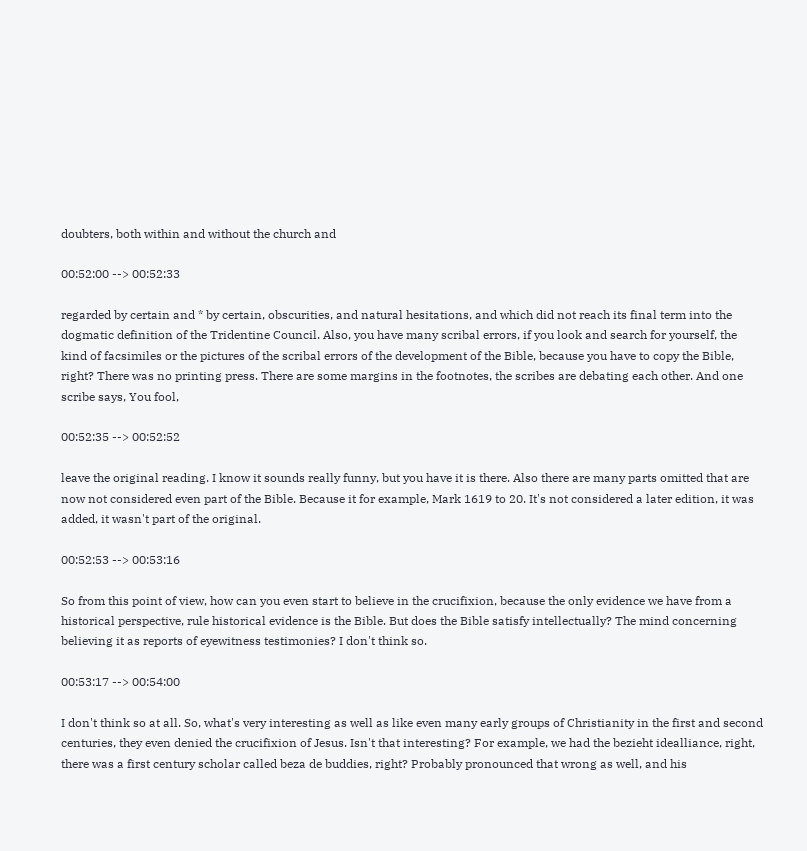doubters, both within and without the church and

00:52:00 --> 00:52:33

regarded by certain and * by certain, obscurities, and natural hesitations, and which did not reach its final term into the dogmatic definition of the Tridentine Council. Also, you have many scribal errors, if you look and search for yourself, the kind of facsimiles or the pictures of the scribal errors of the development of the Bible, because you have to copy the Bible, right? There was no printing press. There are some margins in the footnotes, the scribes are debating each other. And one scribe says, You fool,

00:52:35 --> 00:52:52

leave the original reading. I know it sounds really funny, but you have it is there. Also there are many parts omitted that are now not considered even part of the Bible. Because it for example, Mark 1619 to 20. It's not considered a later edition, it was added, it wasn't part of the original.

00:52:53 --> 00:53:16

So from this point of view, how can you even start to believe in the crucifixion, because the only evidence we have from a historical perspective, rule historical evidence is the Bible. But does the Bible satisfy intellectually? The mind concerning believing it as reports of eyewitness testimonies? I don't think so.

00:53:17 --> 00:54:00

I don't think so at all. So, what's very interesting as well as like even many early groups of Christianity in the first and second centuries, they even denied the crucifixion of Jesus. Isn't that interesting? For example, we had the bezieht idealliance, right, there was a first century scholar called beza de buddies, right? Probably pronounced that wrong as well, and his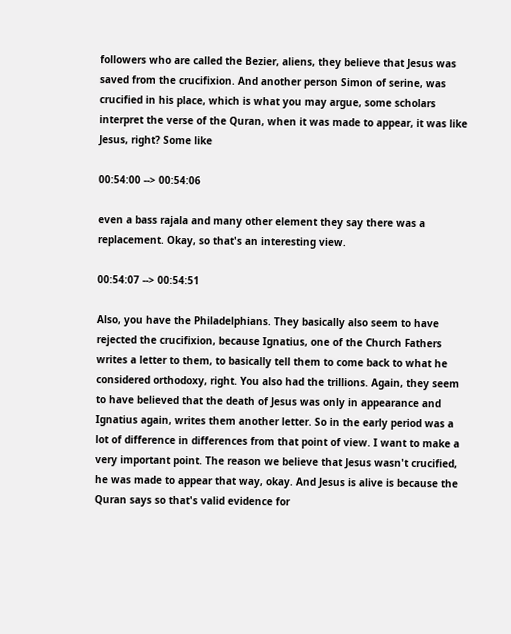followers who are called the Bezier, aliens, they believe that Jesus was saved from the crucifixion. And another person Simon of serine, was crucified in his place, which is what you may argue, some scholars interpret the verse of the Quran, when it was made to appear, it was like Jesus, right? Some like

00:54:00 --> 00:54:06

even a bass rajala and many other element they say there was a replacement. Okay, so that's an interesting view.

00:54:07 --> 00:54:51

Also, you have the Philadelphians. They basically also seem to have rejected the crucifixion, because Ignatius, one of the Church Fathers writes a letter to them, to basically tell them to come back to what he considered orthodoxy, right. You also had the trillions. Again, they seem to have believed that the death of Jesus was only in appearance and Ignatius again, writes them another letter. So in the early period was a lot of difference in differences from that point of view. I want to make a very important point. The reason we believe that Jesus wasn't crucified, he was made to appear that way, okay. And Jesus is alive is because the Quran says so that's valid evidence for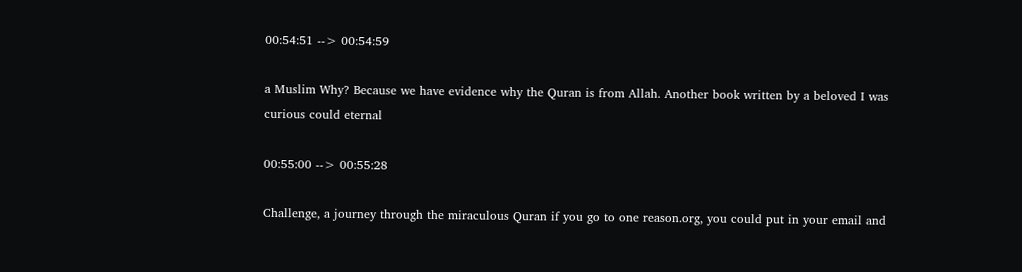00:54:51 --> 00:54:59

a Muslim Why? Because we have evidence why the Quran is from Allah. Another book written by a beloved I was curious could eternal

00:55:00 --> 00:55:28

Challenge, a journey through the miraculous Quran if you go to one reason.org, you could put in your email and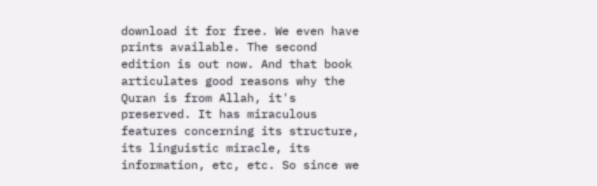download it for free. We even have prints available. The second edition is out now. And that book articulates good reasons why the Quran is from Allah, it's preserved. It has miraculous features concerning its structure, its linguistic miracle, its information, etc, etc. So since we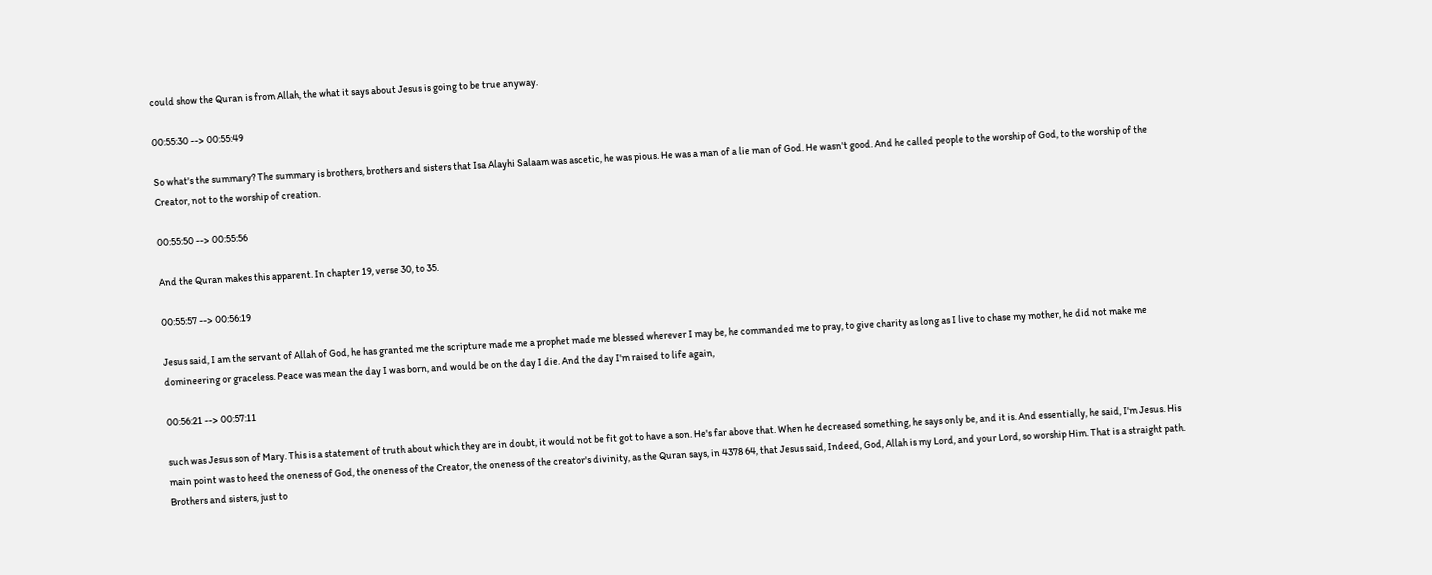could show the Quran is from Allah, the what it says about Jesus is going to be true anyway.

00:55:30 --> 00:55:49

So what's the summary? The summary is brothers, brothers and sisters that Isa Alayhi Salaam was ascetic, he was pious. He was a man of a lie man of God. He wasn't good. And he called people to the worship of God, to the worship of the Creator, not to the worship of creation.

00:55:50 --> 00:55:56

And the Quran makes this apparent. In chapter 19, verse 30, to 35.

00:55:57 --> 00:56:19

Jesus said, I am the servant of Allah of God, he has granted me the scripture made me a prophet made me blessed wherever I may be, he commanded me to pray, to give charity as long as I live to chase my mother, he did not make me domineering or graceless. Peace was mean the day I was born, and would be on the day I die. And the day I'm raised to life again,

00:56:21 --> 00:57:11

such was Jesus son of Mary. This is a statement of truth about which they are in doubt, it would not be fit got to have a son. He's far above that. When he decreased something, he says only be, and it is. And essentially, he said, I'm Jesus. His main point was to heed the oneness of God, the oneness of the Creator, the oneness of the creator's divinity, as the Quran says, in 4378 64, that Jesus said, Indeed, God, Allah is my Lord, and your Lord, so worship Him. That is a straight path. Brothers and sisters, just to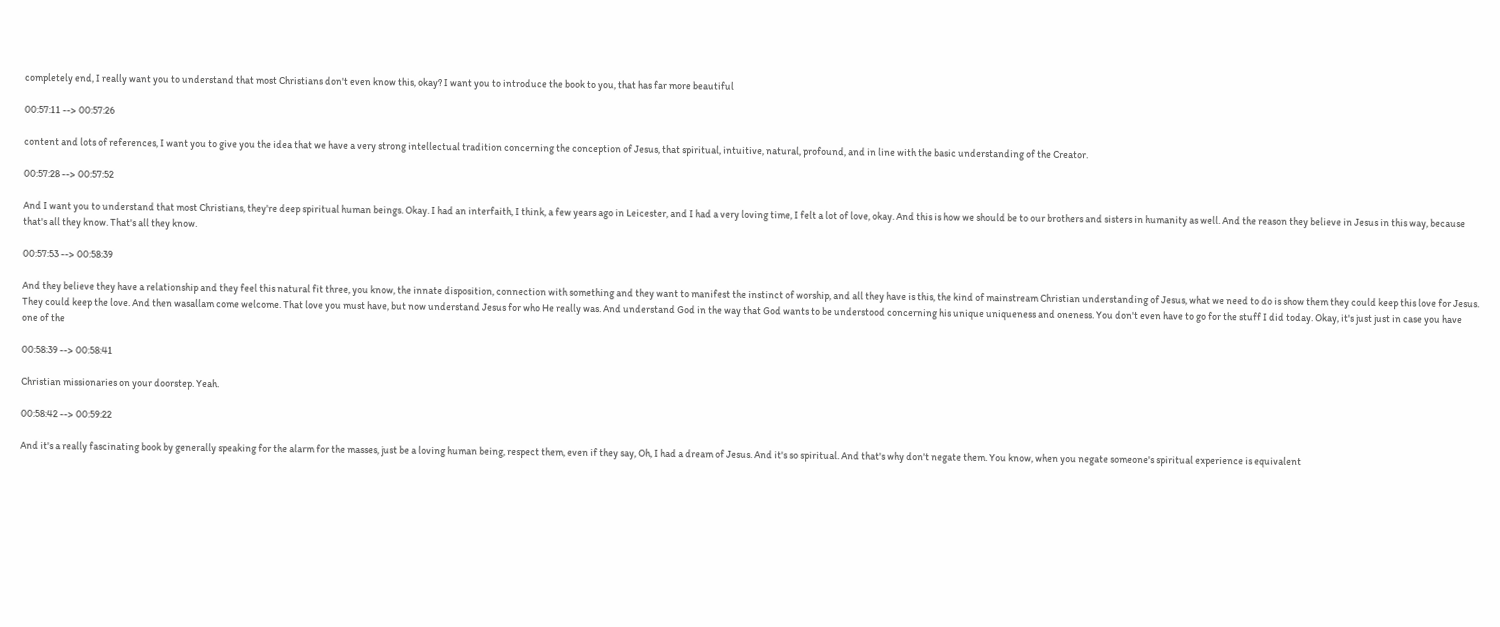completely end, I really want you to understand that most Christians don't even know this, okay? I want you to introduce the book to you, that has far more beautiful

00:57:11 --> 00:57:26

content and lots of references, I want you to give you the idea that we have a very strong intellectual tradition concerning the conception of Jesus, that spiritual, intuitive, natural, profound, and in line with the basic understanding of the Creator.

00:57:28 --> 00:57:52

And I want you to understand that most Christians, they're deep spiritual human beings. Okay. I had an interfaith, I think, a few years ago in Leicester, and I had a very loving time, I felt a lot of love, okay. And this is how we should be to our brothers and sisters in humanity as well. And the reason they believe in Jesus in this way, because that's all they know. That's all they know.

00:57:53 --> 00:58:39

And they believe they have a relationship and they feel this natural fit three, you know, the innate disposition, connection with something and they want to manifest the instinct of worship, and all they have is this, the kind of mainstream Christian understanding of Jesus, what we need to do is show them they could keep this love for Jesus. They could keep the love. And then wasallam come welcome. That love you must have, but now understand Jesus for who He really was. And understand God in the way that God wants to be understood concerning his unique uniqueness and oneness. You don't even have to go for the stuff I did today. Okay, it's just just in case you have one of the

00:58:39 --> 00:58:41

Christian missionaries on your doorstep. Yeah.

00:58:42 --> 00:59:22

And it's a really fascinating book by generally speaking for the alarm for the masses, just be a loving human being, respect them, even if they say, Oh, I had a dream of Jesus. And it's so spiritual. And that's why don't negate them. You know, when you negate someone's spiritual experience is equivalent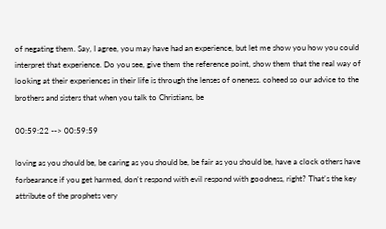of negating them. Say, I agree, you may have had an experience, but let me show you how you could interpret that experience. Do you see, give them the reference point, show them that the real way of looking at their experiences in their life is through the lenses of oneness. coheed so our advice to the brothers and sisters that when you talk to Christians, be

00:59:22 --> 00:59:59

loving as you should be, be caring as you should be, be fair as you should be, have a clock others have forbearance if you get harmed, don't respond with evil respond with goodness, right? That's the key attribute of the prophets very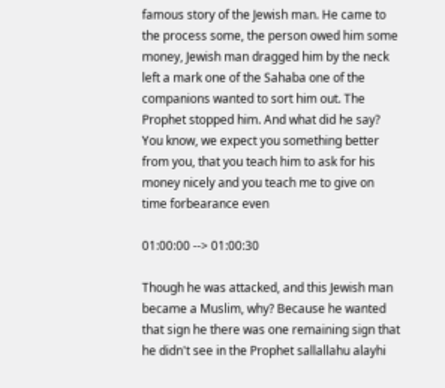famous story of the Jewish man. He came to the process some, the person owed him some money, Jewish man dragged him by the neck left a mark one of the Sahaba one of the companions wanted to sort him out. The Prophet stopped him. And what did he say? You know, we expect you something better from you, that you teach him to ask for his money nicely and you teach me to give on time forbearance even

01:00:00 --> 01:00:30

Though he was attacked, and this Jewish man became a Muslim, why? Because he wanted that sign he there was one remaining sign that he didn't see in the Prophet sallallahu alayhi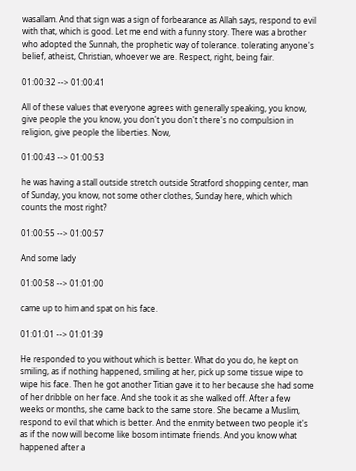wasallam. And that sign was a sign of forbearance as Allah says, respond to evil with that, which is good. Let me end with a funny story. There was a brother who adopted the Sunnah, the prophetic way of tolerance. tolerating anyone's belief, atheist, Christian, whoever we are. Respect, right, being fair.

01:00:32 --> 01:00:41

All of these values that everyone agrees with generally speaking, you know, give people the you know, you don't you don't there's no compulsion in religion, give people the liberties. Now,

01:00:43 --> 01:00:53

he was having a stall outside stretch outside Stratford shopping center, man of Sunday, you know, not some other clothes, Sunday here, which which counts the most right?

01:00:55 --> 01:00:57

And some lady

01:00:58 --> 01:01:00

came up to him and spat on his face.

01:01:01 --> 01:01:39

He responded to you without which is better. What do you do, he kept on smiling, as if nothing happened, smiling at her, pick up some tissue wipe to wipe his face. Then he got another Titian gave it to her because she had some of her dribble on her face. And she took it as she walked off. After a few weeks or months, she came back to the same store. She became a Muslim, respond to evil that which is better. And the enmity between two people it's as if the now will become like bosom intimate friends. And you know what happened after a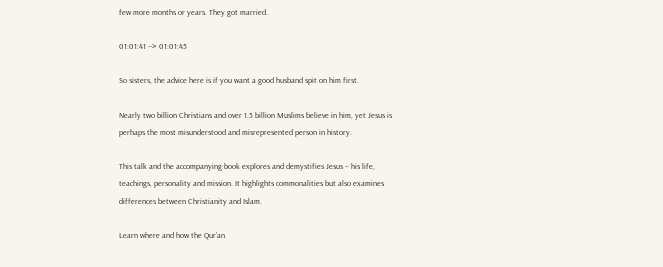few more months or years. They got married.

01:01:41 --> 01:01:45

So sisters, the advice here is if you want a good husband spit on him first.

Nearly two billion Christians and over 1.5 billion Muslims believe in him, yet Jesus is perhaps the most misunderstood and misrepresented person in history.

This talk and the accompanying book explores and demystifies Jesus – his life, teachings, personality and mission. It highlights commonalities but also examines differences between Christianity and Islam.

Learn where and how the Qur’an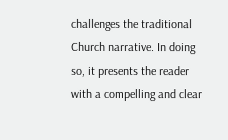challenges the traditional Church narrative. In doing so, it presents the reader with a compelling and clear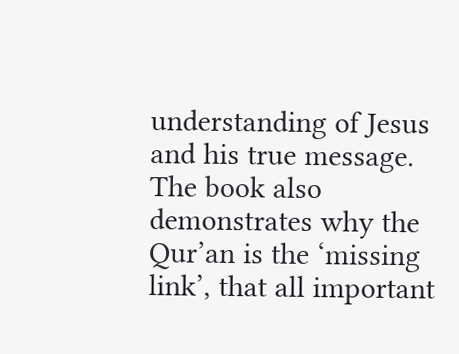understanding of Jesus and his true message. The book also demonstrates why the Qur’an is the ‘missing link’, that all important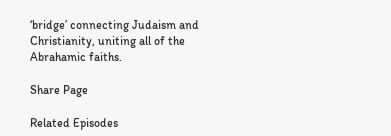‘bridge’ connecting Judaism and Christianity, uniting all of the Abrahamic faiths.

Share Page

Related Episodes